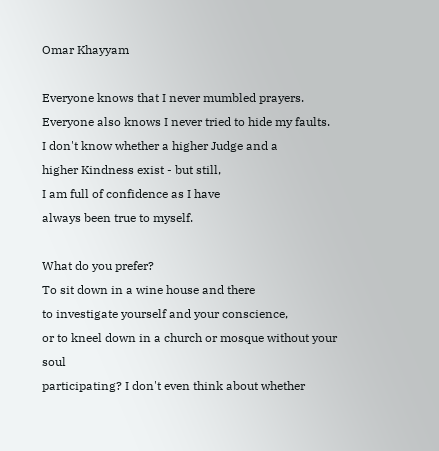Omar Khayyam

Everyone knows that I never mumbled prayers.
Everyone also knows I never tried to hide my faults.
I don't know whether a higher Judge and a
higher Kindness exist - but still,
I am full of confidence as I have
always been true to myself.

What do you prefer?
To sit down in a wine house and there
to investigate yourself and your conscience,
or to kneel down in a church or mosque without your soul
participating? I don't even think about whether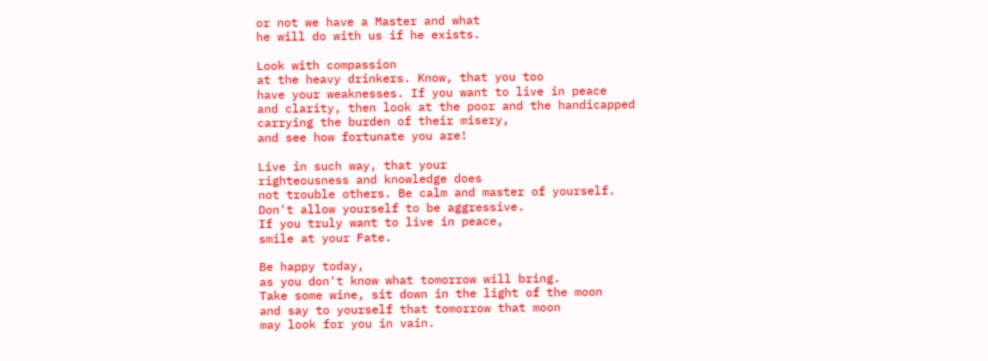or not we have a Master and what
he will do with us if he exists.

Look with compassion
at the heavy drinkers. Know, that you too
have your weaknesses. If you want to live in peace
and clarity, then look at the poor and the handicapped
carrying the burden of their misery,
and see how fortunate you are!

Live in such way, that your
righteousness and knowledge does
not trouble others. Be calm and master of yourself.
Don't allow yourself to be aggressive.
If you truly want to live in peace,
smile at your Fate.

Be happy today,
as you don't know what tomorrow will bring.
Take some wine, sit down in the light of the moon
and say to yourself that tomorrow that moon
may look for you in vain.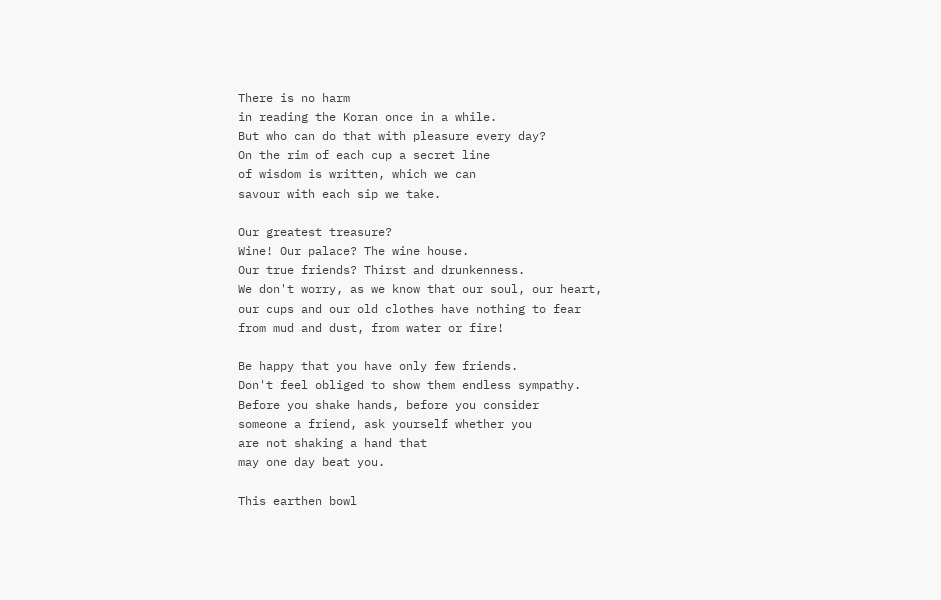There is no harm
in reading the Koran once in a while.
But who can do that with pleasure every day?
On the rim of each cup a secret line
of wisdom is written, which we can
savour with each sip we take.

Our greatest treasure?
Wine! Our palace? The wine house.
Our true friends? Thirst and drunkenness.
We don't worry, as we know that our soul, our heart,
our cups and our old clothes have nothing to fear
from mud and dust, from water or fire!

Be happy that you have only few friends.
Don't feel obliged to show them endless sympathy.
Before you shake hands, before you consider
someone a friend, ask yourself whether you
are not shaking a hand that
may one day beat you.

This earthen bowl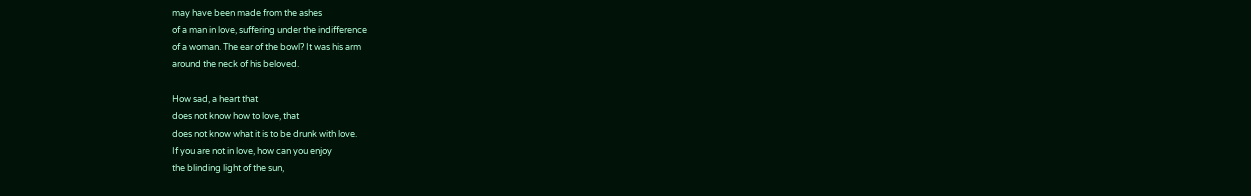may have been made from the ashes
of a man in love, suffering under the indifference
of a woman. The ear of the bowl? It was his arm
around the neck of his beloved.

How sad, a heart that
does not know how to love, that
does not know what it is to be drunk with love.
If you are not in love, how can you enjoy
the blinding light of the sun,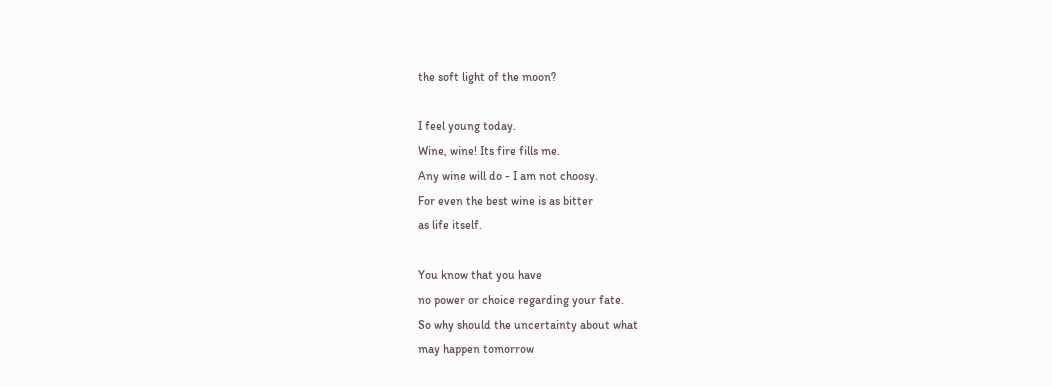the soft light of the moon?

I feel young today.
Wine, wine! Its fire fills me.
Any wine will do - I am not choosy.
For even the best wine is as bitter
as life itself.

You know that you have
no power or choice regarding your fate.
So why should the uncertainty about what
may happen tomorrow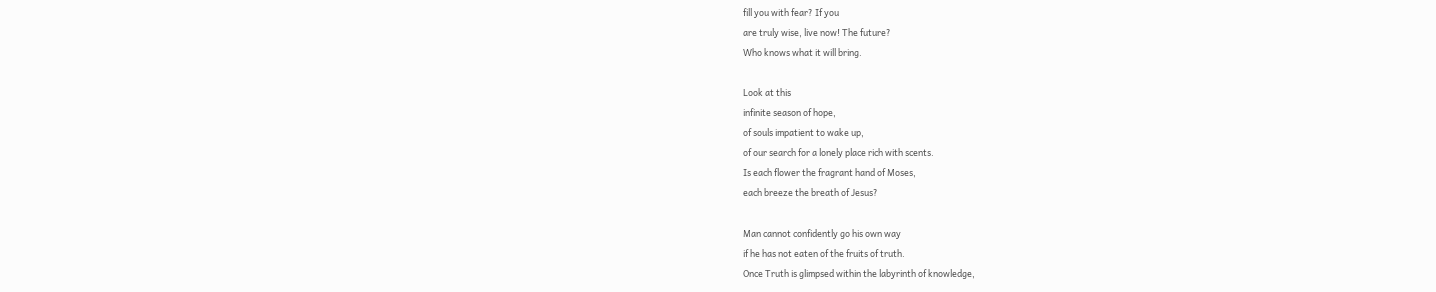fill you with fear? If you
are truly wise, live now! The future?
Who knows what it will bring.

Look at this
infinite season of hope,
of souls impatient to wake up,
of our search for a lonely place rich with scents.
Is each flower the fragrant hand of Moses,
each breeze the breath of Jesus?

Man cannot confidently go his own way
if he has not eaten of the fruits of truth.
Once Truth is glimpsed within the labyrinth of knowledge,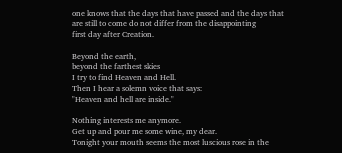one knows that the days that have passed and the days that
are still to come do not differ from the disappointing
first day after Creation.

Beyond the earth,
beyond the farthest skies
I try to find Heaven and Hell.
Then I hear a solemn voice that says:
"Heaven and hell are inside."

Nothing interests me anymore.
Get up and pour me some wine, my dear.
Tonight your mouth seems the most luscious rose in the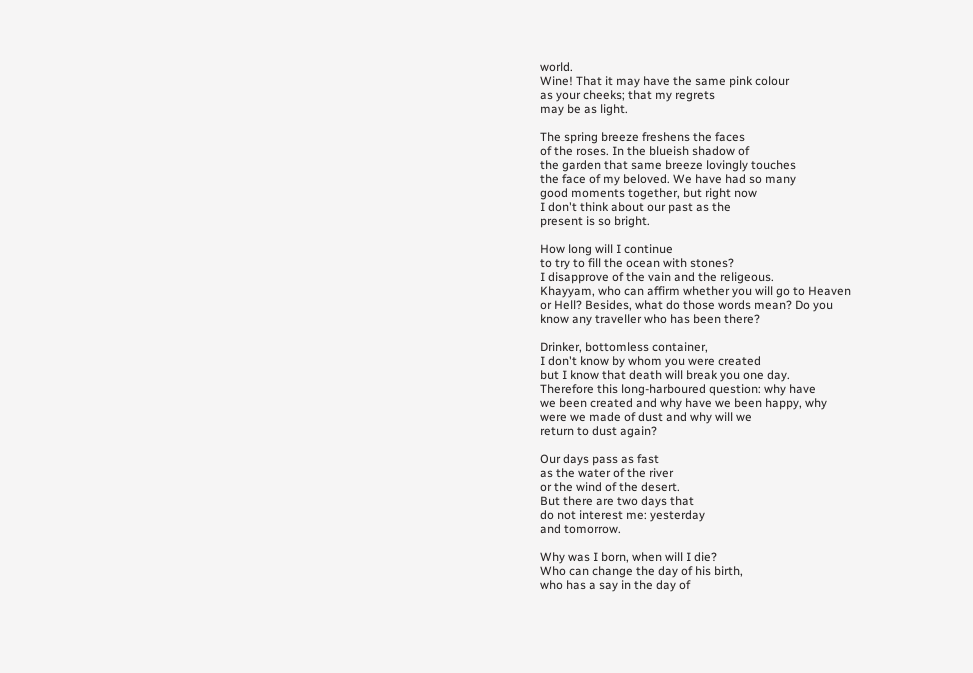world.
Wine! That it may have the same pink colour
as your cheeks; that my regrets
may be as light.

The spring breeze freshens the faces
of the roses. In the blueish shadow of
the garden that same breeze lovingly touches
the face of my beloved. We have had so many
good moments together, but right now
I don't think about our past as the
present is so bright.

How long will I continue
to try to fill the ocean with stones?
I disapprove of the vain and the religeous.
Khayyam, who can affirm whether you will go to Heaven
or Hell? Besides, what do those words mean? Do you
know any traveller who has been there?

Drinker, bottomless container,
I don't know by whom you were created
but I know that death will break you one day.
Therefore this long-harboured question: why have
we been created and why have we been happy, why
were we made of dust and why will we
return to dust again?

Our days pass as fast
as the water of the river
or the wind of the desert.
But there are two days that
do not interest me: yesterday
and tomorrow.

Why was I born, when will I die?
Who can change the day of his birth,
who has a say in the day of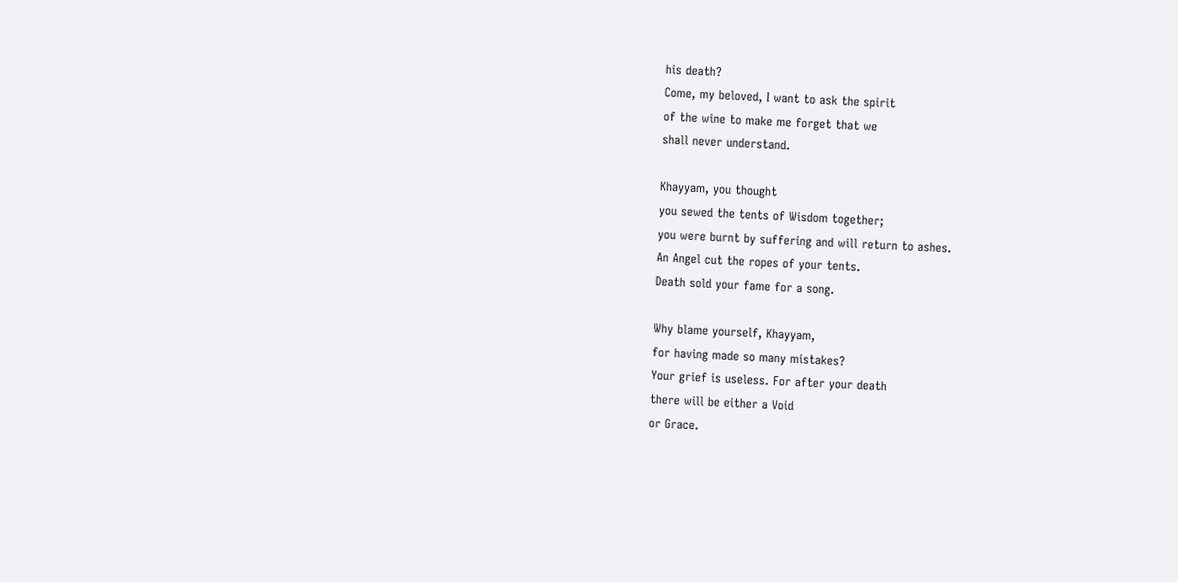his death?
Come, my beloved, I want to ask the spirit
of the wine to make me forget that we
shall never understand.

Khayyam, you thought
you sewed the tents of Wisdom together;
you were burnt by suffering and will return to ashes.
An Angel cut the ropes of your tents.
Death sold your fame for a song.

Why blame yourself, Khayyam,
for having made so many mistakes?
Your grief is useless. For after your death
there will be either a Void
or Grace.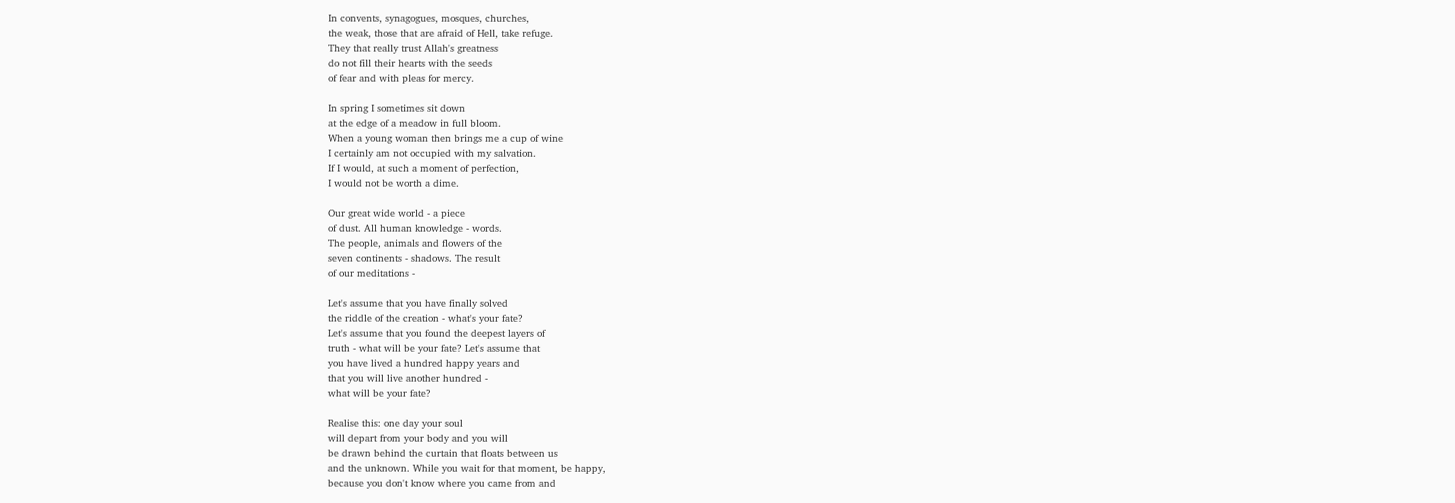In convents, synagogues, mosques, churches,
the weak, those that are afraid of Hell, take refuge.
They that really trust Allah's greatness
do not fill their hearts with the seeds
of fear and with pleas for mercy.

In spring I sometimes sit down
at the edge of a meadow in full bloom.
When a young woman then brings me a cup of wine
I certainly am not occupied with my salvation.
If I would, at such a moment of perfection,
I would not be worth a dime.

Our great wide world - a piece
of dust. All human knowledge - words.
The people, animals and flowers of the
seven continents - shadows. The result
of our meditations -

Let's assume that you have finally solved
the riddle of the creation - what's your fate?
Let's assume that you found the deepest layers of
truth - what will be your fate? Let's assume that
you have lived a hundred happy years and
that you will live another hundred -
what will be your fate?

Realise this: one day your soul
will depart from your body and you will
be drawn behind the curtain that floats between us
and the unknown. While you wait for that moment, be happy,
because you don't know where you came from and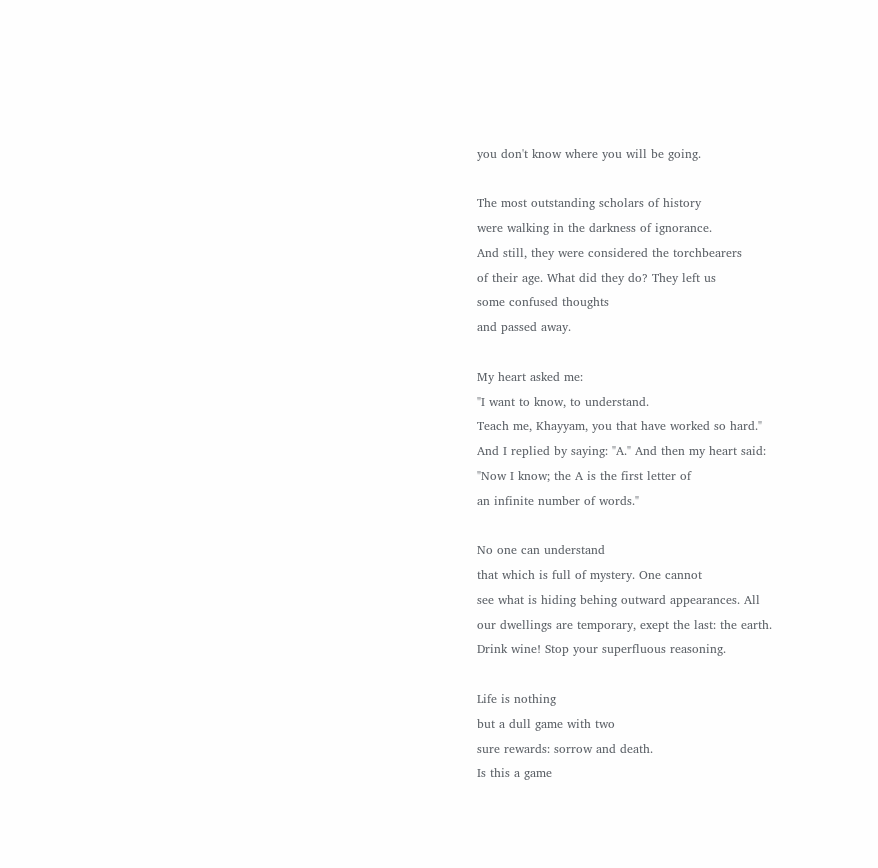you don't know where you will be going.

The most outstanding scholars of history
were walking in the darkness of ignorance.
And still, they were considered the torchbearers
of their age. What did they do? They left us
some confused thoughts
and passed away.

My heart asked me:
"I want to know, to understand.
Teach me, Khayyam, you that have worked so hard."
And I replied by saying: "A." And then my heart said:
"Now I know; the A is the first letter of
an infinite number of words."

No one can understand
that which is full of mystery. One cannot
see what is hiding behing outward appearances. All
our dwellings are temporary, exept the last: the earth.
Drink wine! Stop your superfluous reasoning.

Life is nothing
but a dull game with two
sure rewards: sorrow and death.
Is this a game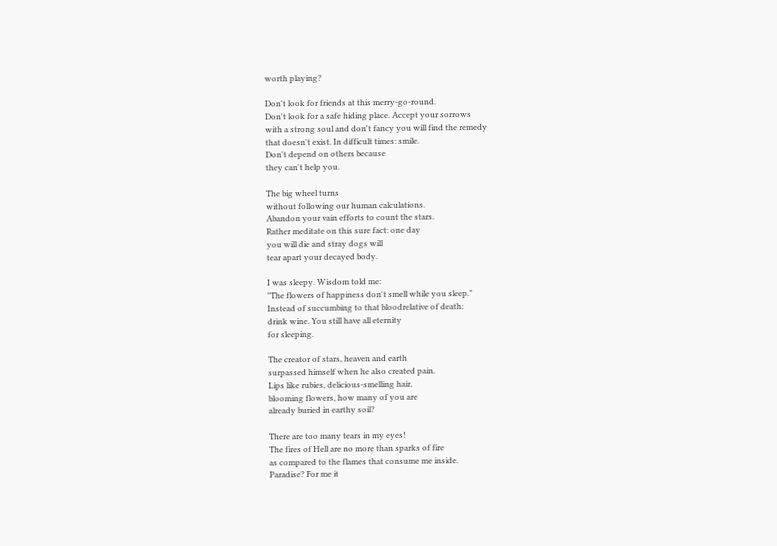worth playing?

Don't look for friends at this merry-go-round.
Don't look for a safe hiding place. Accept your sorrows
with a strong soul and don't fancy you will find the remedy
that doesn't exist. In difficult times: smile.
Don't depend on others because
they can't help you.

The big wheel turns
without following our human calculations.
Abandon your vain efforts to count the stars.
Rather meditate on this sure fact: one day
you will die and stray dogs will
tear apart your decayed body.

I was sleepy. Wisdom told me:
"The flowers of happiness don't smell while you sleep."
Instead of succumbing to that bloodrelative of death:
drink wine. You still have all eternity
for sleeping.

The creator of stars, heaven and earth
surpassed himself when he also created pain.
Lips like rubies, delicious-smelling hair,
blooming flowers, how many of you are
already buried in earthy soil?

There are too many tears in my eyes!
The fires of Hell are no more than sparks of fire
as compared to the flames that consume me inside.
Paradise? For me it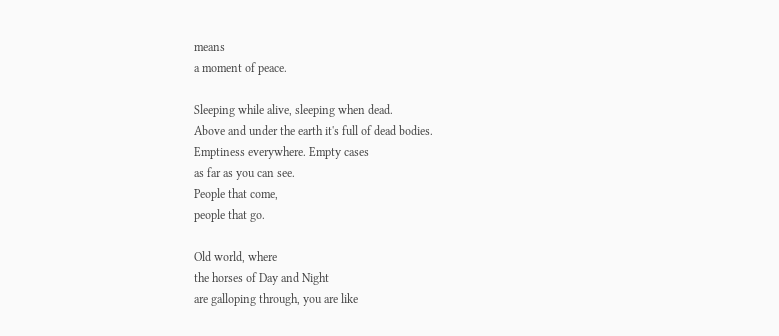means
a moment of peace.

Sleeping while alive, sleeping when dead.
Above and under the earth it's full of dead bodies.
Emptiness everywhere. Empty cases
as far as you can see.
People that come,
people that go.

Old world, where
the horses of Day and Night
are galloping through, you are like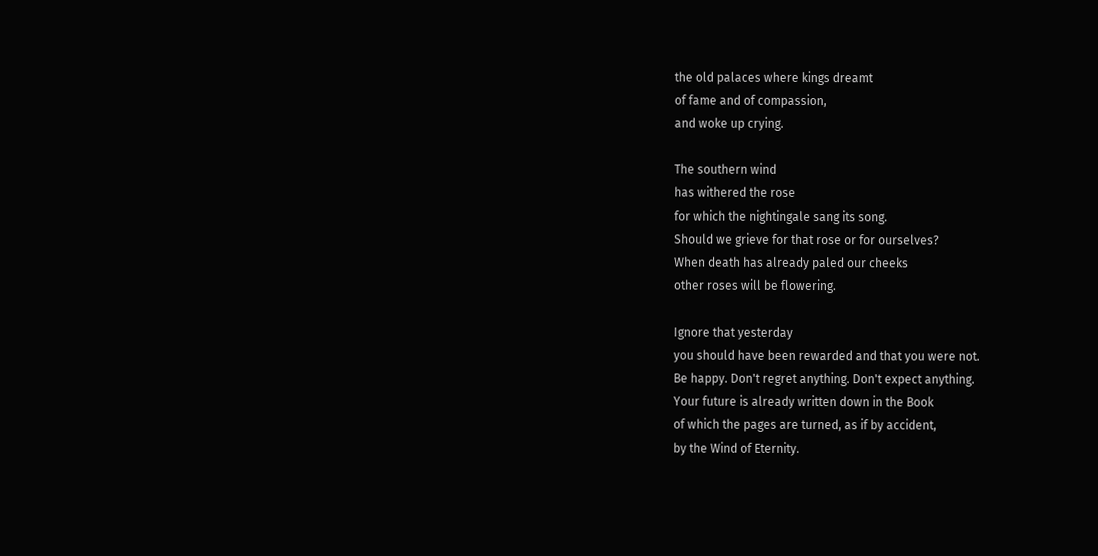the old palaces where kings dreamt
of fame and of compassion,
and woke up crying.

The southern wind
has withered the rose
for which the nightingale sang its song.
Should we grieve for that rose or for ourselves?
When death has already paled our cheeks
other roses will be flowering.

Ignore that yesterday
you should have been rewarded and that you were not.
Be happy. Don't regret anything. Don't expect anything.
Your future is already written down in the Book
of which the pages are turned, as if by accident,
by the Wind of Eternity.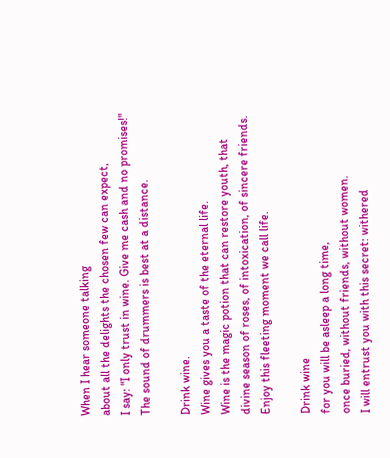When I hear someone talking
about all the delights the chosen few can expect,
I say: "I only trust in wine. Give me cash and no promises!"
The sound of drummers is best at a distance.

Drink wine.
Wine gives you a taste of the eternal life.
Wine is the magic potion that can restore youth, that
divine season of roses, of intoxication, of sincere friends.
Enjoy this fleeting moment we call life.

Drink wine
for you will be asleep a long time,
once buried, without friends, without women.
I will entrust you with this secret: withered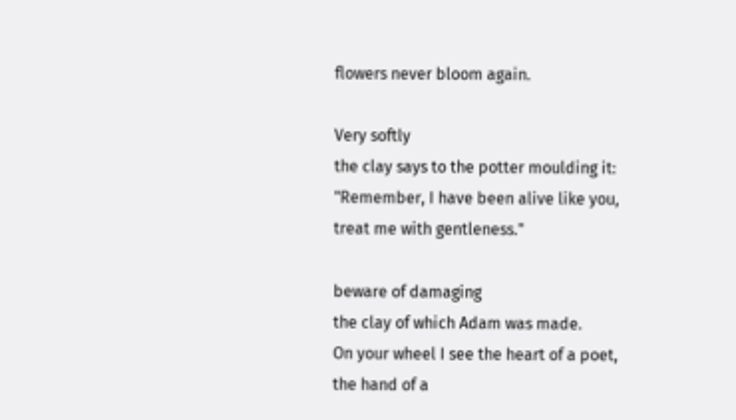flowers never bloom again.

Very softly
the clay says to the potter moulding it:
"Remember, I have been alive like you,
treat me with gentleness."

beware of damaging
the clay of which Adam was made.
On your wheel I see the heart of a poet,
the hand of a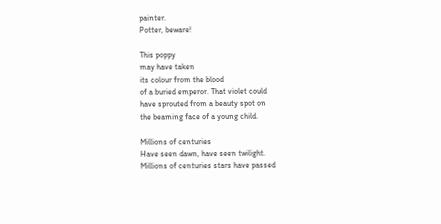painter.
Potter, beware!

This poppy
may have taken
its colour from the blood
of a buried emperor. That violet could
have sprouted from a beauty spot on
the beaming face of a young child.

Millions of centuries
Have seen dawn, have seen twilight.
Millions of centuries stars have passed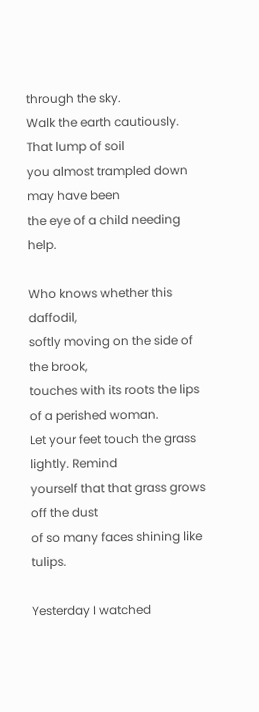through the sky.
Walk the earth cautiously. That lump of soil
you almost trampled down may have been
the eye of a child needing help.

Who knows whether this daffodil,
softly moving on the side of the brook,
touches with its roots the lips of a perished woman.
Let your feet touch the grass lightly. Remind
yourself that that grass grows off the dust
of so many faces shining like tulips.

Yesterday I watched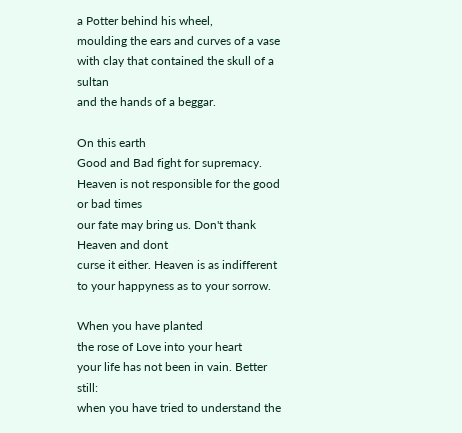a Potter behind his wheel,
moulding the ears and curves of a vase
with clay that contained the skull of a sultan
and the hands of a beggar.

On this earth
Good and Bad fight for supremacy.
Heaven is not responsible for the good or bad times
our fate may bring us. Don't thank Heaven and dont
curse it either. Heaven is as indifferent
to your happyness as to your sorrow.

When you have planted
the rose of Love into your heart
your life has not been in vain. Better still:
when you have tried to understand the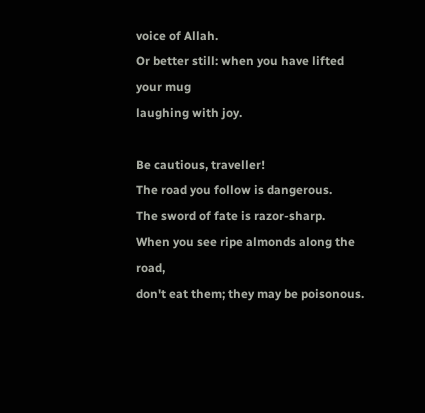voice of Allah.
Or better still: when you have lifted your mug
laughing with joy.

Be cautious, traveller!
The road you follow is dangerous.
The sword of fate is razor-sharp.
When you see ripe almonds along the road,
don't eat them; they may be poisonous.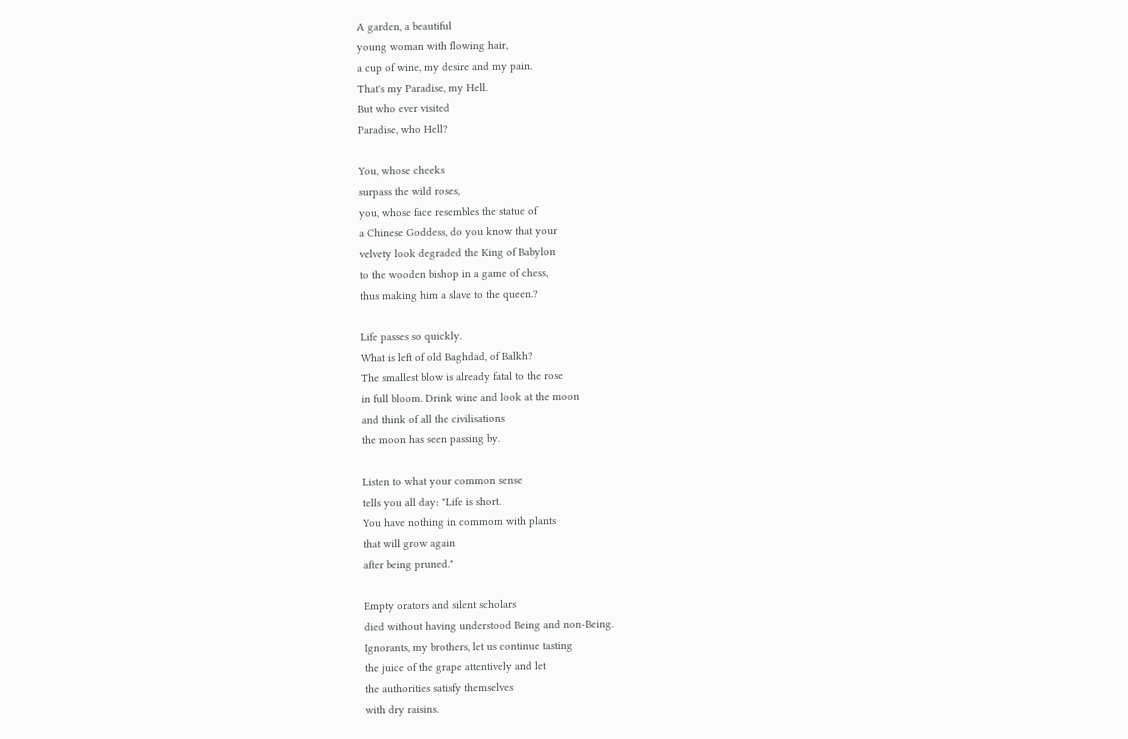A garden, a beautiful
young woman with flowing hair,
a cup of wine, my desire and my pain.
That's my Paradise, my Hell.
But who ever visited
Paradise, who Hell?

You, whose cheeks
surpass the wild roses,
you, whose face resembles the statue of
a Chinese Goddess, do you know that your
velvety look degraded the King of Babylon
to the wooden bishop in a game of chess,
thus making him a slave to the queen.?

Life passes so quickly.
What is left of old Baghdad, of Balkh?
The smallest blow is already fatal to the rose
in full bloom. Drink wine and look at the moon
and think of all the civilisations
the moon has seen passing by.

Listen to what your common sense
tells you all day: "Life is short.
You have nothing in commom with plants
that will grow again
after being pruned."

Empty orators and silent scholars
died without having understood Being and non-Being.
Ignorants, my brothers, let us continue tasting
the juice of the grape attentively and let
the authorities satisfy themselves
with dry raisins.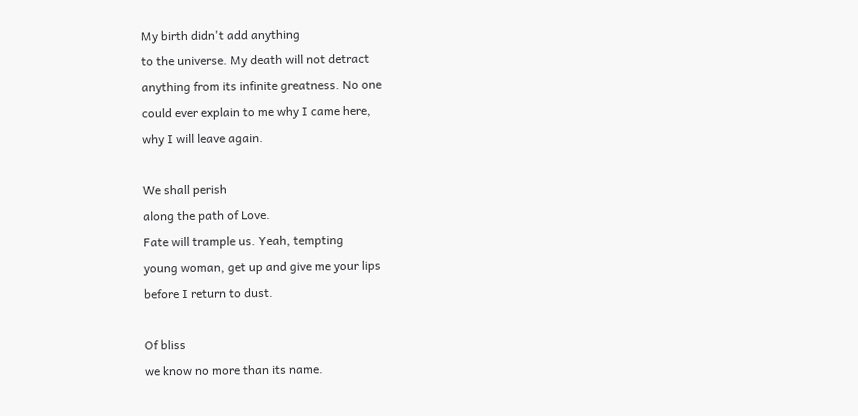My birth didn't add anything
to the universe. My death will not detract
anything from its infinite greatness. No one
could ever explain to me why I came here,
why I will leave again.

We shall perish
along the path of Love.
Fate will trample us. Yeah, tempting
young woman, get up and give me your lips
before I return to dust.

Of bliss
we know no more than its name.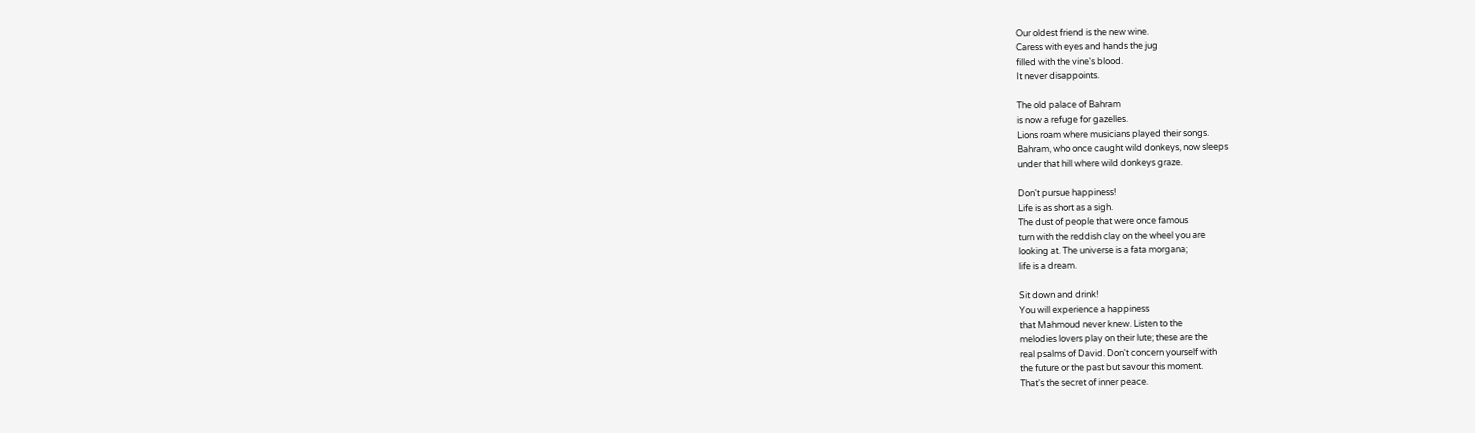Our oldest friend is the new wine.
Caress with eyes and hands the jug
filled with the vine's blood.
It never disappoints.

The old palace of Bahram
is now a refuge for gazelles.
Lions roam where musicians played their songs.
Bahram, who once caught wild donkeys, now sleeps
under that hill where wild donkeys graze.

Don't pursue happiness!
Life is as short as a sigh.
The dust of people that were once famous
turn with the reddish clay on the wheel you are
looking at. The universe is a fata morgana;
life is a dream.

Sit down and drink!
You will experience a happiness
that Mahmoud never knew. Listen to the
melodies lovers play on their lute; these are the
real psalms of David. Don't concern yourself with
the future or the past but savour this moment.
That's the secret of inner peace.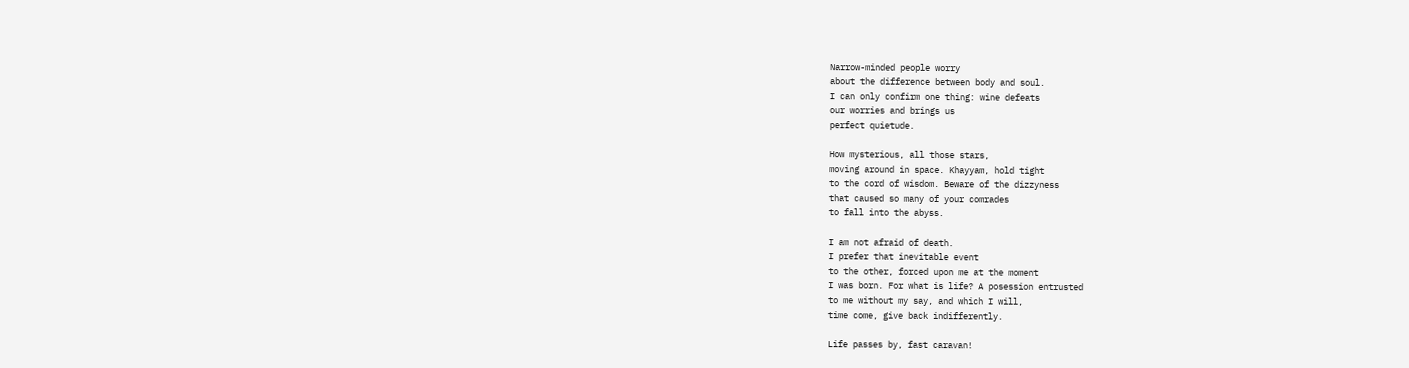Narrow-minded people worry
about the difference between body and soul.
I can only confirm one thing: wine defeats
our worries and brings us
perfect quietude.

How mysterious, all those stars,
moving around in space. Khayyam, hold tight
to the cord of wisdom. Beware of the dizzyness
that caused so many of your comrades
to fall into the abyss.

I am not afraid of death.
I prefer that inevitable event
to the other, forced upon me at the moment
I was born. For what is life? A posession entrusted
to me without my say, and which I will,
time come, give back indifferently.

Life passes by, fast caravan!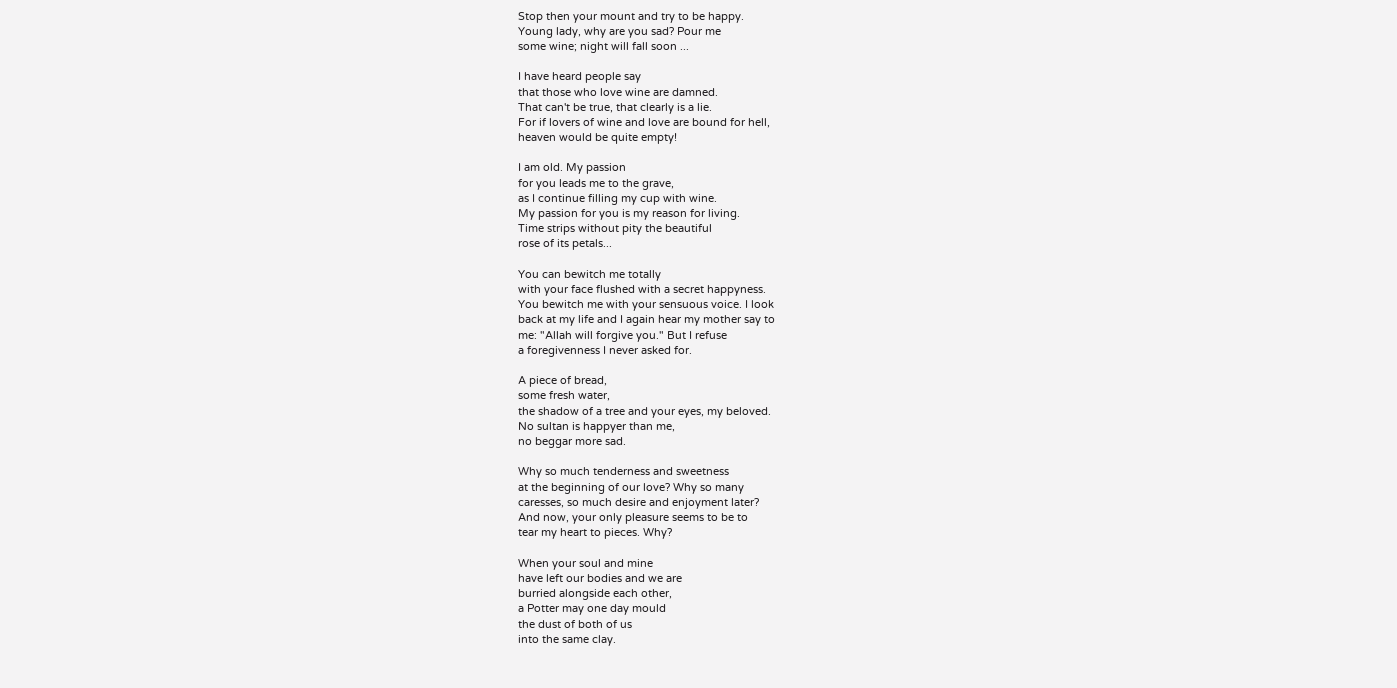Stop then your mount and try to be happy.
Young lady, why are you sad? Pour me
some wine; night will fall soon ...

I have heard people say
that those who love wine are damned.
That can't be true, that clearly is a lie.
For if lovers of wine and love are bound for hell,
heaven would be quite empty!

I am old. My passion
for you leads me to the grave,
as I continue filling my cup with wine.
My passion for you is my reason for living.
Time strips without pity the beautiful
rose of its petals...

You can bewitch me totally
with your face flushed with a secret happyness.
You bewitch me with your sensuous voice. I look
back at my life and I again hear my mother say to
me: "Allah will forgive you." But I refuse
a foregivenness I never asked for.

A piece of bread,
some fresh water,
the shadow of a tree and your eyes, my beloved.
No sultan is happyer than me,
no beggar more sad.

Why so much tenderness and sweetness
at the beginning of our love? Why so many
caresses, so much desire and enjoyment later?
And now, your only pleasure seems to be to
tear my heart to pieces. Why?

When your soul and mine
have left our bodies and we are
burried alongside each other,
a Potter may one day mould
the dust of both of us
into the same clay.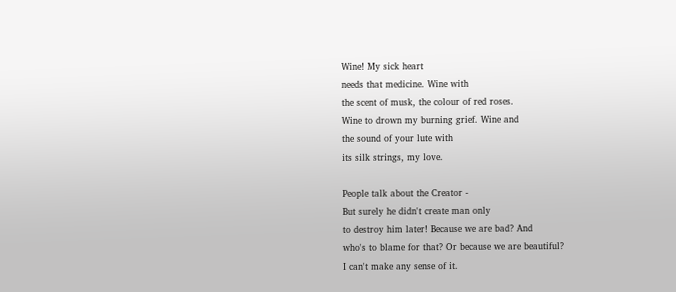Wine! My sick heart
needs that medicine. Wine with
the scent of musk, the colour of red roses.
Wine to drown my burning grief. Wine and
the sound of your lute with
its silk strings, my love.

People talk about the Creator -
But surely he didn't create man only
to destroy him later! Because we are bad? And
who's to blame for that? Or because we are beautiful?
I can't make any sense of it.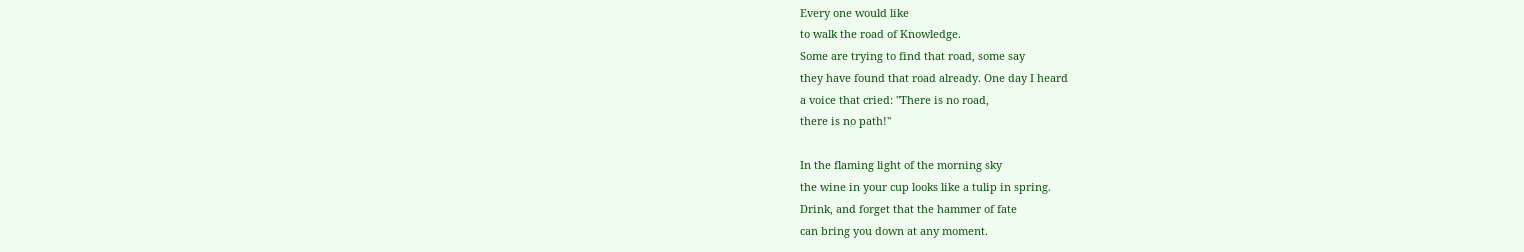Every one would like
to walk the road of Knowledge.
Some are trying to find that road, some say
they have found that road already. One day I heard
a voice that cried: "There is no road,
there is no path!"

In the flaming light of the morning sky
the wine in your cup looks like a tulip in spring.
Drink, and forget that the hammer of fate
can bring you down at any moment.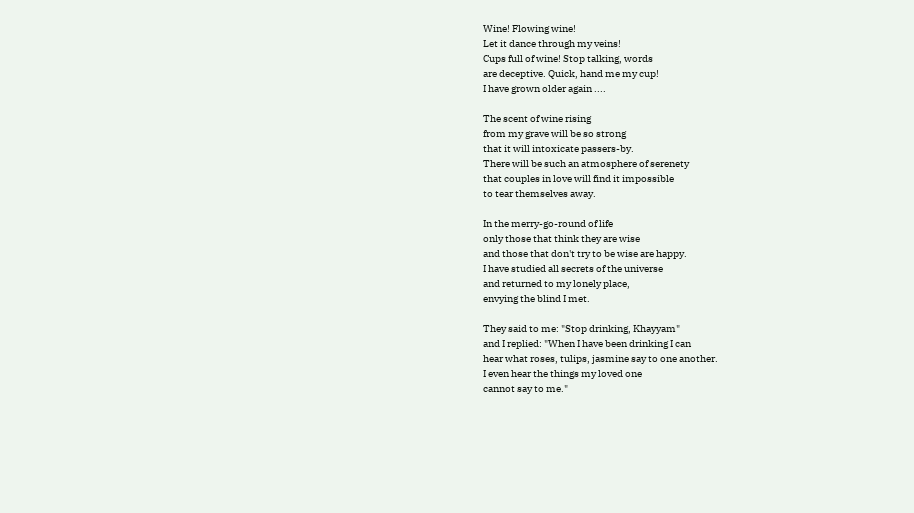Wine! Flowing wine!
Let it dance through my veins!
Cups full of wine! Stop talking, words
are deceptive. Quick, hand me my cup!
I have grown older again ....

The scent of wine rising
from my grave will be so strong
that it will intoxicate passers-by.
There will be such an atmosphere of serenety
that couples in love will find it impossible
to tear themselves away.

In the merry-go-round of life
only those that think they are wise
and those that don't try to be wise are happy.
I have studied all secrets of the universe
and returned to my lonely place,
envying the blind I met.

They said to me: "Stop drinking, Khayyam"
and I replied: "When I have been drinking I can
hear what roses, tulips, jasmine say to one another.
I even hear the things my loved one
cannot say to me."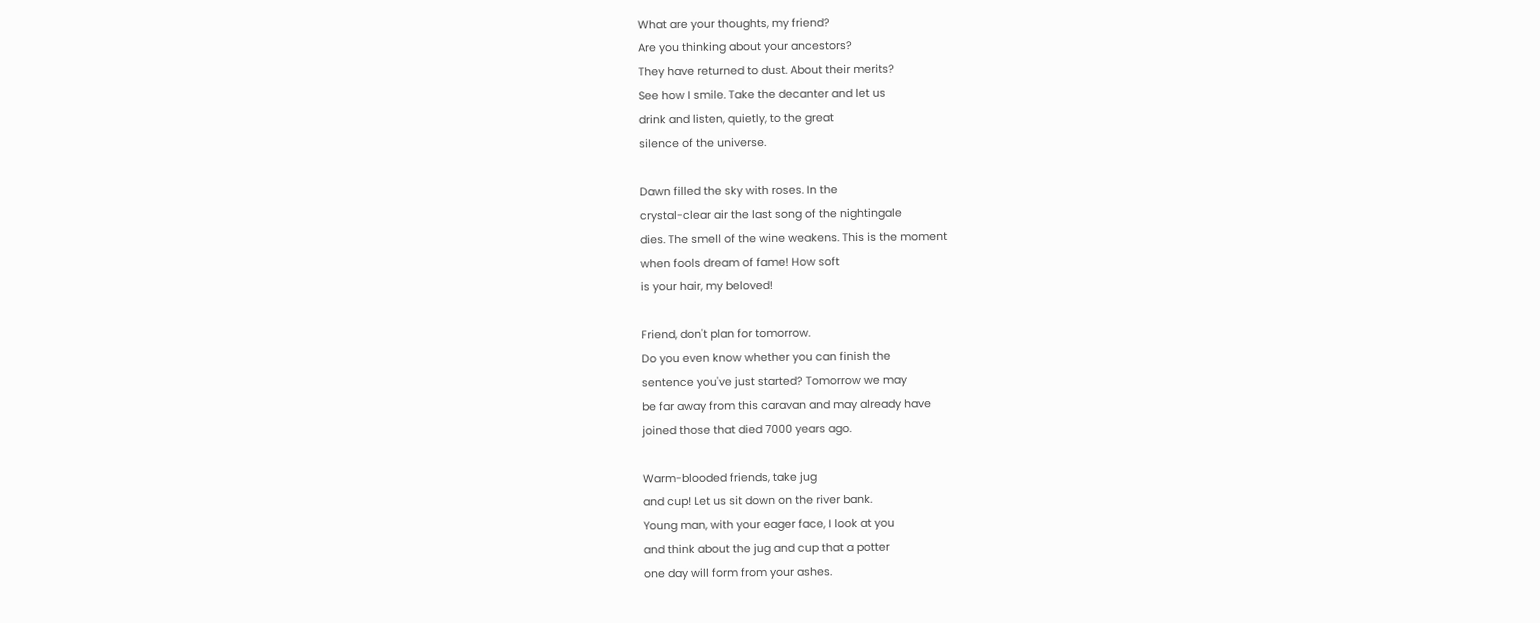What are your thoughts, my friend?
Are you thinking about your ancestors?
They have returned to dust. About their merits?
See how I smile. Take the decanter and let us
drink and listen, quietly, to the great
silence of the universe.

Dawn filled the sky with roses. In the
crystal-clear air the last song of the nightingale
dies. The smell of the wine weakens. This is the moment
when fools dream of fame! How soft
is your hair, my beloved!

Friend, don't plan for tomorrow.
Do you even know whether you can finish the
sentence you've just started? Tomorrow we may
be far away from this caravan and may already have
joined those that died 7000 years ago.

Warm-blooded friends, take jug
and cup! Let us sit down on the river bank.
Young man, with your eager face, I look at you
and think about the jug and cup that a potter
one day will form from your ashes.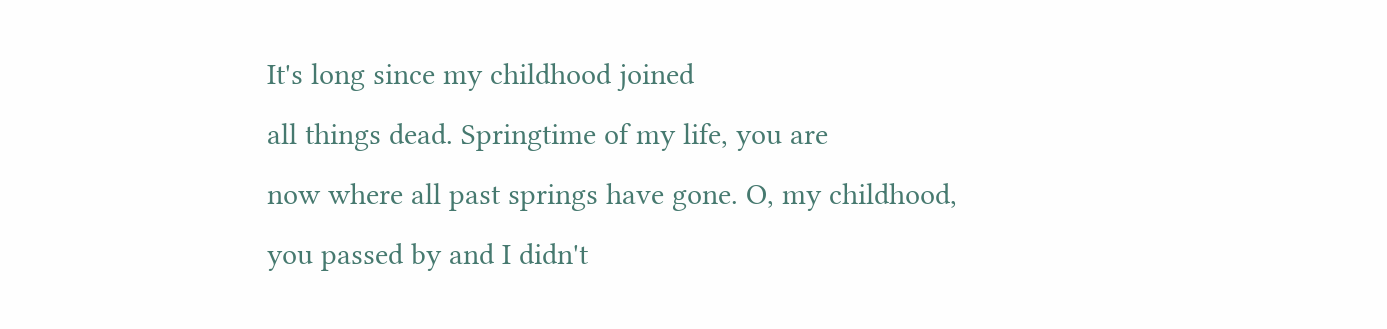It's long since my childhood joined
all things dead. Springtime of my life, you are
now where all past springs have gone. O, my childhood,
you passed by and I didn't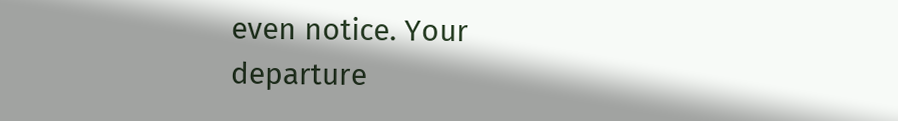even notice. Your
departure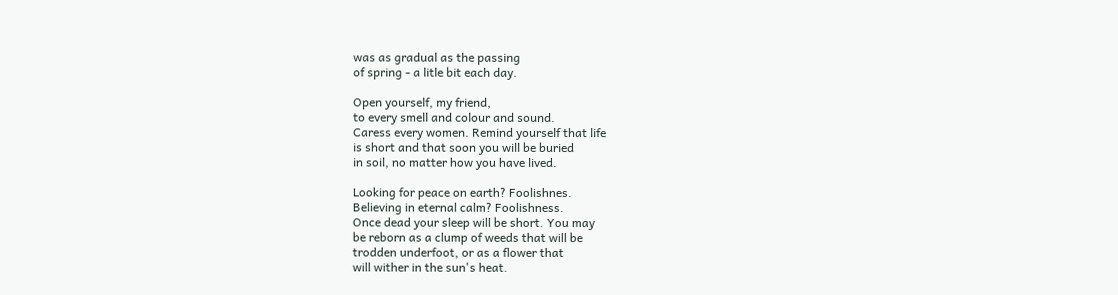was as gradual as the passing
of spring - a litle bit each day.

Open yourself, my friend,
to every smell and colour and sound.
Caress every women. Remind yourself that life
is short and that soon you will be buried
in soil, no matter how you have lived.

Looking for peace on earth? Foolishnes.
Believing in eternal calm? Foolishness.
Once dead your sleep will be short. You may
be reborn as a clump of weeds that will be
trodden underfoot, or as a flower that
will wither in the sun's heat.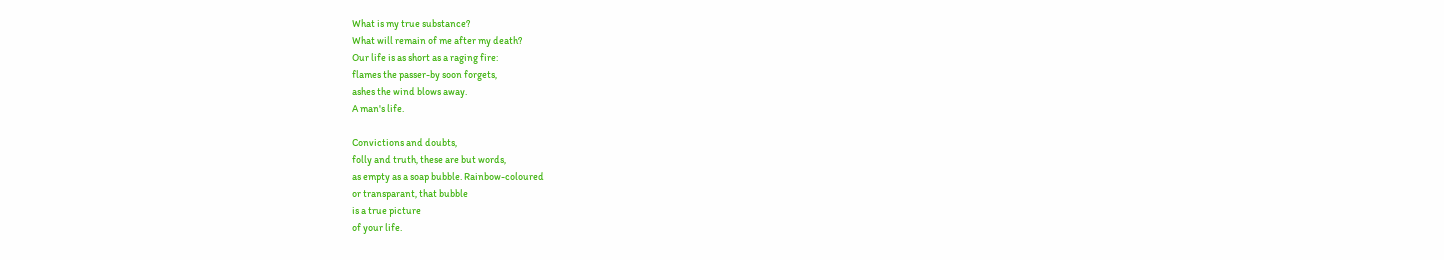What is my true substance?
What will remain of me after my death?
Our life is as short as a raging fire:
flames the passer-by soon forgets,
ashes the wind blows away.
A man's life.

Convictions and doubts,
folly and truth, these are but words,
as empty as a soap bubble. Rainbow-coloured
or transparant, that bubble
is a true picture
of your life.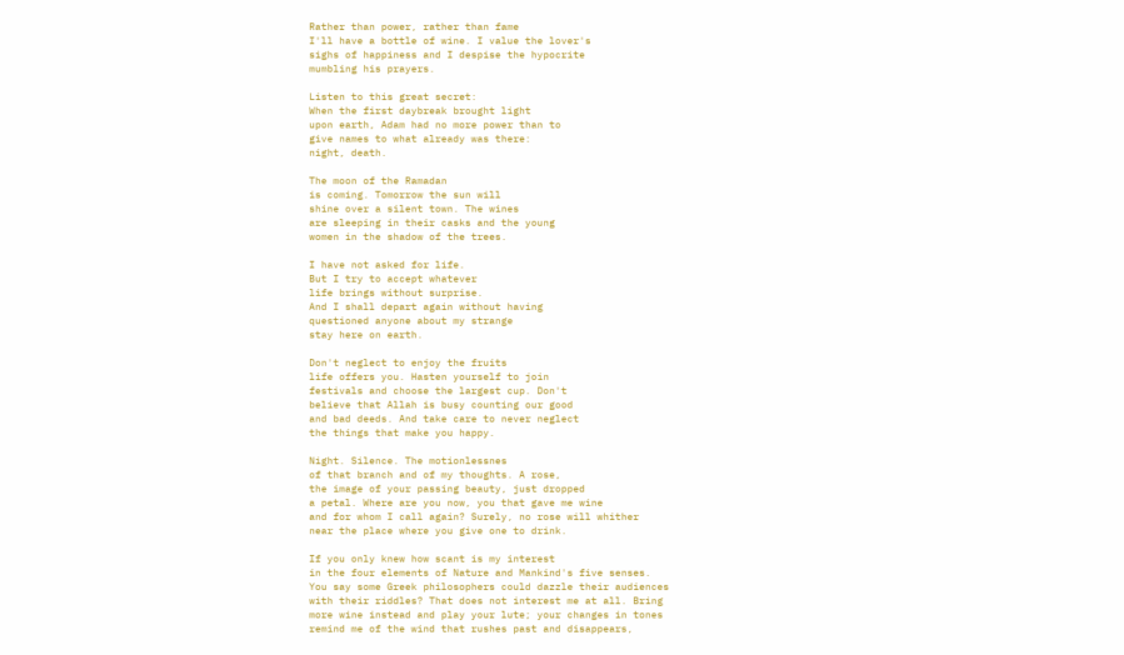Rather than power, rather than fame
I'll have a bottle of wine. I value the lover's
sighs of happiness and I despise the hypocrite
mumbling his prayers.

Listen to this great secret:
When the first daybreak brought light
upon earth, Adam had no more power than to
give names to what already was there:
night, death.

The moon of the Ramadan
is coming. Tomorrow the sun will
shine over a silent town. The wines
are sleeping in their casks and the young
women in the shadow of the trees.

I have not asked for life.
But I try to accept whatever
life brings without surprise.
And I shall depart again without having
questioned anyone about my strange
stay here on earth.

Don't neglect to enjoy the fruits
life offers you. Hasten yourself to join
festivals and choose the largest cup. Don't
believe that Allah is busy counting our good
and bad deeds. And take care to never neglect
the things that make you happy.

Night. Silence. The motionlessnes
of that branch and of my thoughts. A rose,
the image of your passing beauty, just dropped
a petal. Where are you now, you that gave me wine
and for whom I call again? Surely, no rose will whither
near the place where you give one to drink.

If you only knew how scant is my interest
in the four elements of Nature and Mankind's five senses.
You say some Greek philosophers could dazzle their audiences
with their riddles? That does not interest me at all. Bring
more wine instead and play your lute; your changes in tones
remind me of the wind that rushes past and disappears,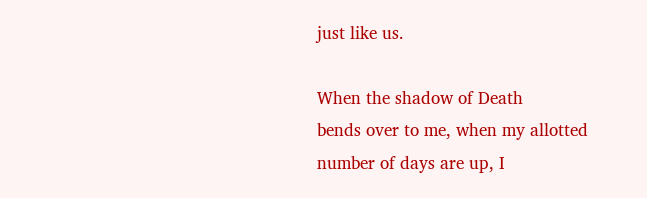just like us.

When the shadow of Death
bends over to me, when my allotted
number of days are up, I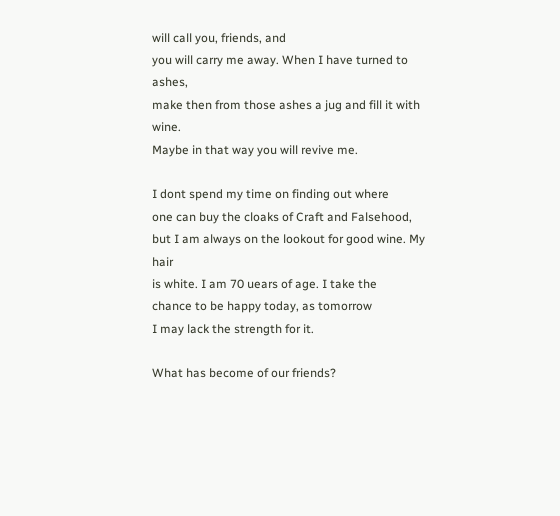will call you, friends, and
you will carry me away. When I have turned to ashes,
make then from those ashes a jug and fill it with wine.
Maybe in that way you will revive me.

I dont spend my time on finding out where
one can buy the cloaks of Craft and Falsehood,
but I am always on the lookout for good wine. My hair
is white. I am 70 uears of age. I take the
chance to be happy today, as tomorrow
I may lack the strength for it.

What has become of our friends?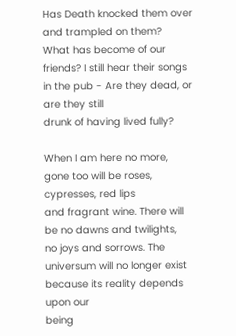Has Death knocked them over and trampled on them?
What has become of our friends? I still hear their songs
in the pub - Are they dead, or are they still
drunk of having lived fully?

When I am here no more,
gone too will be roses, cypresses, red lips
and fragrant wine. There will be no dawns and twilights,
no joys and sorrows. The universum will no longer exist
because its reality depends upon our
being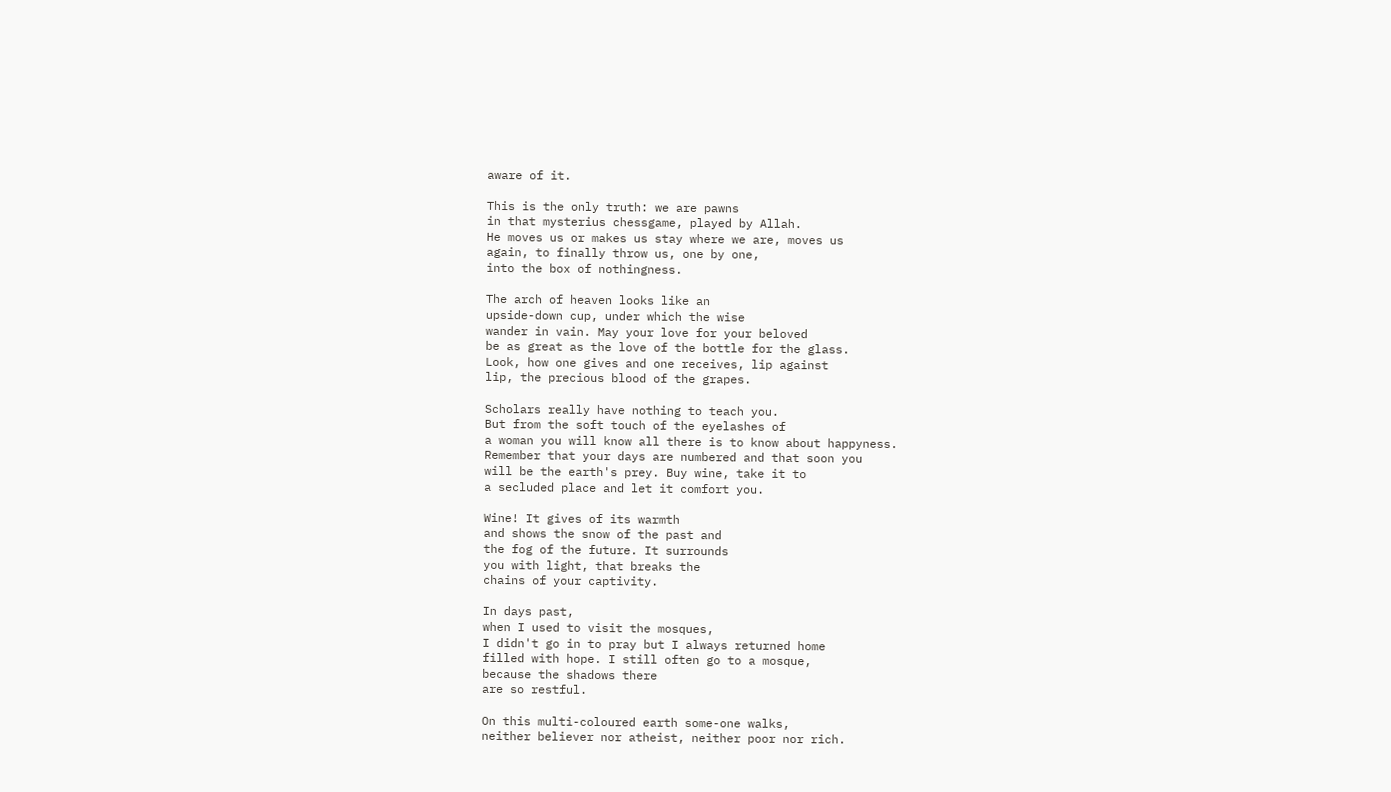aware of it.

This is the only truth: we are pawns
in that mysterius chessgame, played by Allah.
He moves us or makes us stay where we are, moves us
again, to finally throw us, one by one,
into the box of nothingness.

The arch of heaven looks like an
upside-down cup, under which the wise
wander in vain. May your love for your beloved
be as great as the love of the bottle for the glass.
Look, how one gives and one receives, lip against
lip, the precious blood of the grapes.

Scholars really have nothing to teach you.
But from the soft touch of the eyelashes of
a woman you will know all there is to know about happyness.
Remember that your days are numbered and that soon you
will be the earth's prey. Buy wine, take it to
a secluded place and let it comfort you.

Wine! It gives of its warmth
and shows the snow of the past and
the fog of the future. It surrounds
you with light, that breaks the
chains of your captivity.

In days past,
when I used to visit the mosques,
I didn't go in to pray but I always returned home
filled with hope. I still often go to a mosque,
because the shadows there
are so restful.

On this multi-coloured earth some-one walks,
neither believer nor atheist, neither poor nor rich.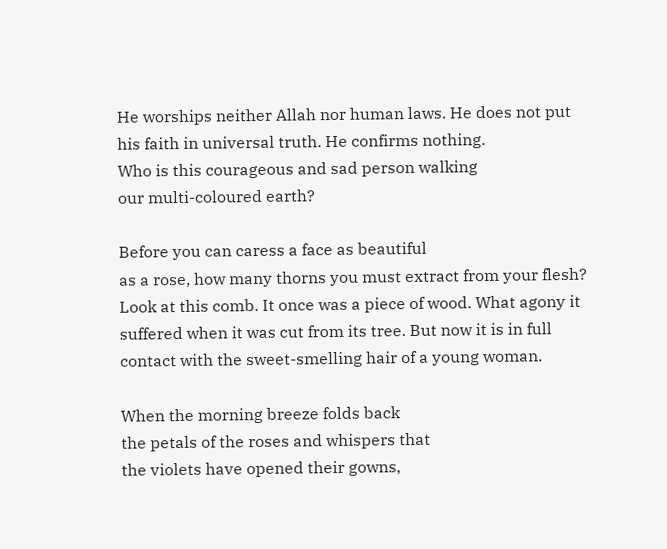He worships neither Allah nor human laws. He does not put
his faith in universal truth. He confirms nothing.
Who is this courageous and sad person walking
our multi-coloured earth?

Before you can caress a face as beautiful
as a rose, how many thorns you must extract from your flesh?
Look at this comb. It once was a piece of wood. What agony it
suffered when it was cut from its tree. But now it is in full
contact with the sweet-smelling hair of a young woman.

When the morning breeze folds back
the petals of the roses and whispers that
the violets have opened their gowns,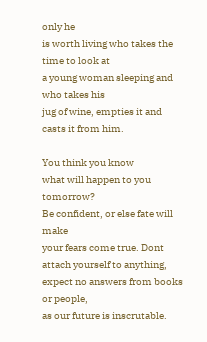only he
is worth living who takes the time to look at
a young woman sleeping and who takes his
jug of wine, empties it and
casts it from him.

You think you know
what will happen to you tomorrow?
Be confident, or else fate will make
your fears come true. Dont attach yourself to anything,
expect no answers from books or people,
as our future is inscrutable.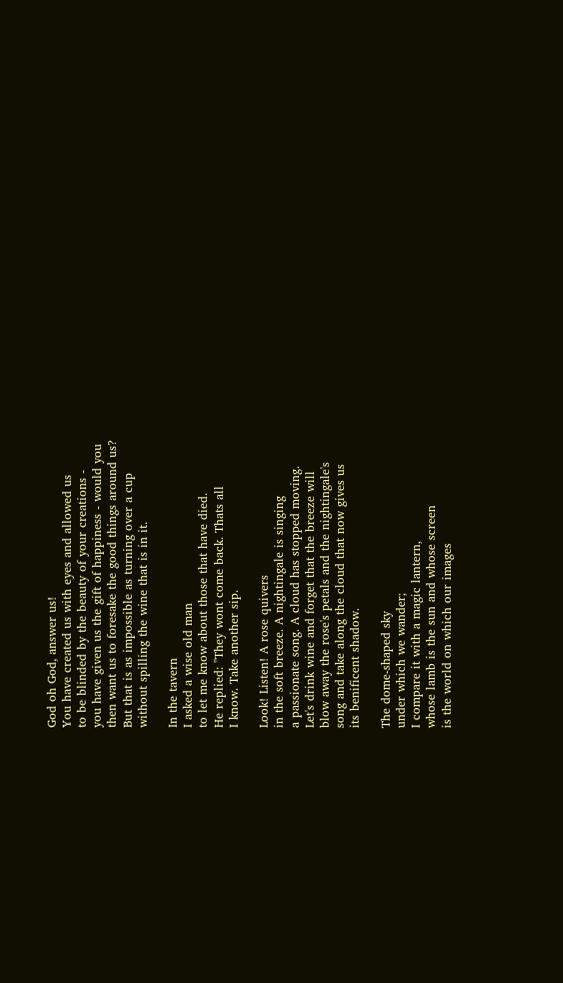God oh God, answer us!
You have created us with eyes and allowed us
to be blinded by the beauty of your creations -
you have given us the gift of happiness - would you
then want us to foresake the good things around us?
But that is as impossible as turning over a cup
without spilling the wine that is in it.

In the tavern
I asked a wise old man
to let me know about those that have died.
He replied: "They wont come back. Thats all
I know. Take another sip.

Look! Listen! A rose quivers
in the soft breeze. A nightingale is singing
a passionate song. A cloud has stopped moving.
Let's drink wine and forget that the breeze will
blow away the rose's petals and the nightingale's
song and take along the cloud that now gives us
its benificent shadow.

The dome-shaped sky
under which we wander;
I compare it with a magic lantern,
whose lamb is the sun and whose screen
is the world on which our images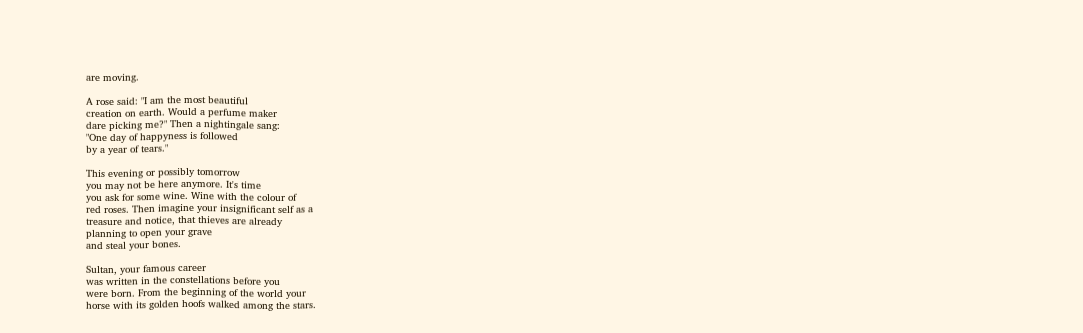are moving.

A rose said: "I am the most beautiful
creation on earth. Would a perfume maker
dare picking me?" Then a nightingale sang:
"One day of happyness is followed
by a year of tears."

This evening or possibly tomorrow
you may not be here anymore. It's time
you ask for some wine. Wine with the colour of
red roses. Then imagine your insignificant self as a
treasure and notice, that thieves are already
planning to open your grave
and steal your bones.

Sultan, your famous career
was written in the constellations before you
were born. From the beginning of the world your
horse with its golden hoofs walked among the stars.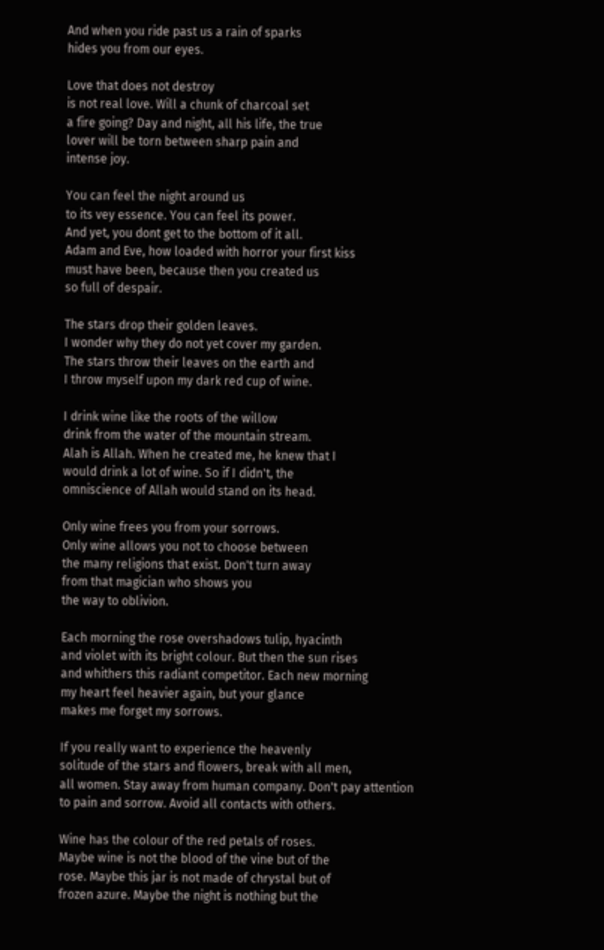And when you ride past us a rain of sparks
hides you from our eyes.

Love that does not destroy
is not real love. Will a chunk of charcoal set
a fire going? Day and night, all his life, the true
lover will be torn between sharp pain and
intense joy.

You can feel the night around us
to its vey essence. You can feel its power.
And yet, you dont get to the bottom of it all.
Adam and Eve, how loaded with horror your first kiss
must have been, because then you created us
so full of despair.

The stars drop their golden leaves.
I wonder why they do not yet cover my garden.
The stars throw their leaves on the earth and
I throw myself upon my dark red cup of wine.

I drink wine like the roots of the willow
drink from the water of the mountain stream.
Alah is Allah. When he created me, he knew that I
would drink a lot of wine. So if I didn't, the
omniscience of Allah would stand on its head.

Only wine frees you from your sorrows.
Only wine allows you not to choose between
the many religions that exist. Don't turn away
from that magician who shows you
the way to oblivion.

Each morning the rose overshadows tulip, hyacinth
and violet with its bright colour. But then the sun rises
and whithers this radiant competitor. Each new morning
my heart feel heavier again, but your glance
makes me forget my sorrows.

If you really want to experience the heavenly
solitude of the stars and flowers, break with all men,
all women. Stay away from human company. Don't pay attention
to pain and sorrow. Avoid all contacts with others.

Wine has the colour of the red petals of roses.
Maybe wine is not the blood of the vine but of the
rose. Maybe this jar is not made of chrystal but of
frozen azure. Maybe the night is nothing but the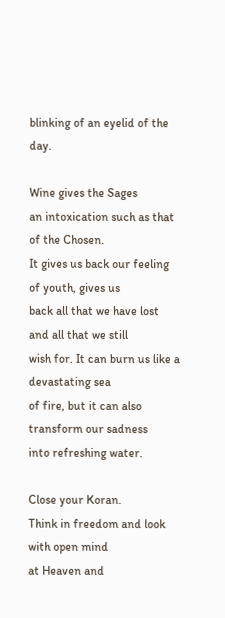blinking of an eyelid of the day.

Wine gives the Sages
an intoxication such as that of the Chosen.
It gives us back our feeling of youth, gives us
back all that we have lost and all that we still
wish for. It can burn us like a devastating sea
of fire, but it can also transform our sadness
into refreshing water.

Close your Koran.
Think in freedom and look with open mind
at Heaven and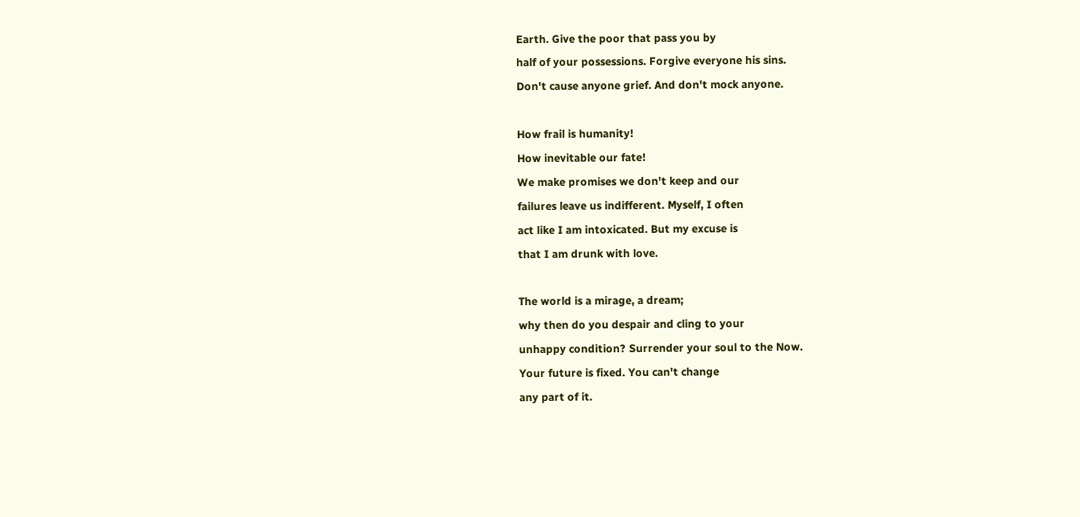Earth. Give the poor that pass you by
half of your possessions. Forgive everyone his sins.
Don't cause anyone grief. And don't mock anyone.

How frail is humanity!
How inevitable our fate!
We make promises we don't keep and our
failures leave us indifferent. Myself, I often
act like I am intoxicated. But my excuse is
that I am drunk with love.

The world is a mirage, a dream;
why then do you despair and cling to your
unhappy condition? Surrender your soul to the Now.
Your future is fixed. You can't change
any part of it.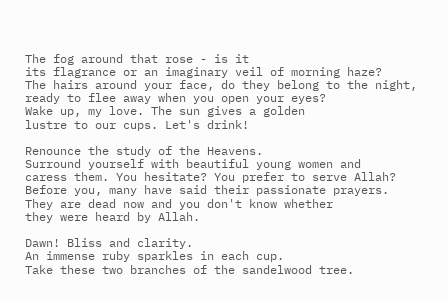The fog around that rose - is it
its flagrance or an imaginary veil of morning haze?
The hairs around your face, do they belong to the night,
ready to flee away when you open your eyes?
Wake up, my love. The sun gives a golden
lustre to our cups. Let's drink!

Renounce the study of the Heavens.
Surround yourself with beautiful young women and
caress them. You hesitate? You prefer to serve Allah?
Before you, many have said their passionate prayers.
They are dead now and you don't know whether
they were heard by Allah.

Dawn! Bliss and clarity.
An immense ruby sparkles in each cup.
Take these two branches of the sandelwood tree.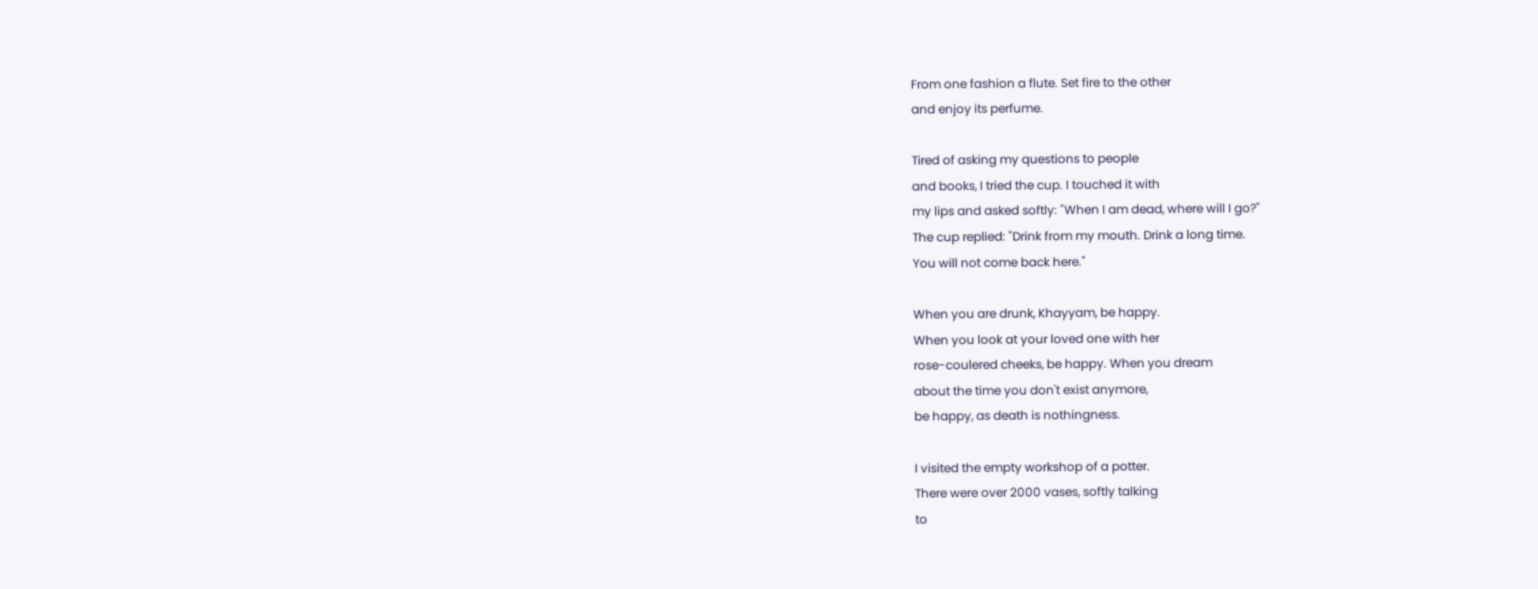From one fashion a flute. Set fire to the other
and enjoy its perfume.

Tired of asking my questions to people
and books, I tried the cup. I touched it with
my lips and asked softly: "When I am dead, where will I go?"
The cup replied: "Drink from my mouth. Drink a long time.
You will not come back here."

When you are drunk, Khayyam, be happy.
When you look at your loved one with her
rose-coulered cheeks, be happy. When you dream
about the time you don't exist anymore,
be happy, as death is nothingness.

I visited the empty workshop of a potter.
There were over 2000 vases, softly talking
to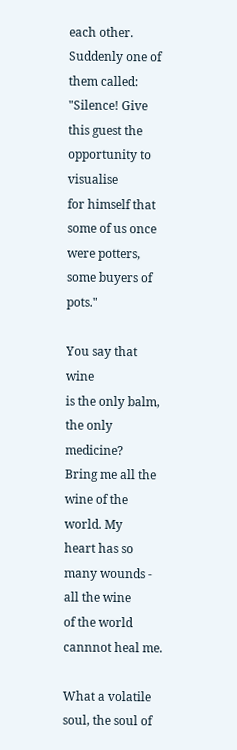each other. Suddenly one of them called:
"Silence! Give this guest the opportunity to visualise
for himself that some of us once were potters,
some buyers of pots."

You say that wine
is the only balm, the only medicine?
Bring me all the wine of the world. My
heart has so many wounds - all the wine
of the world cannnot heal me.

What a volatile soul, the soul of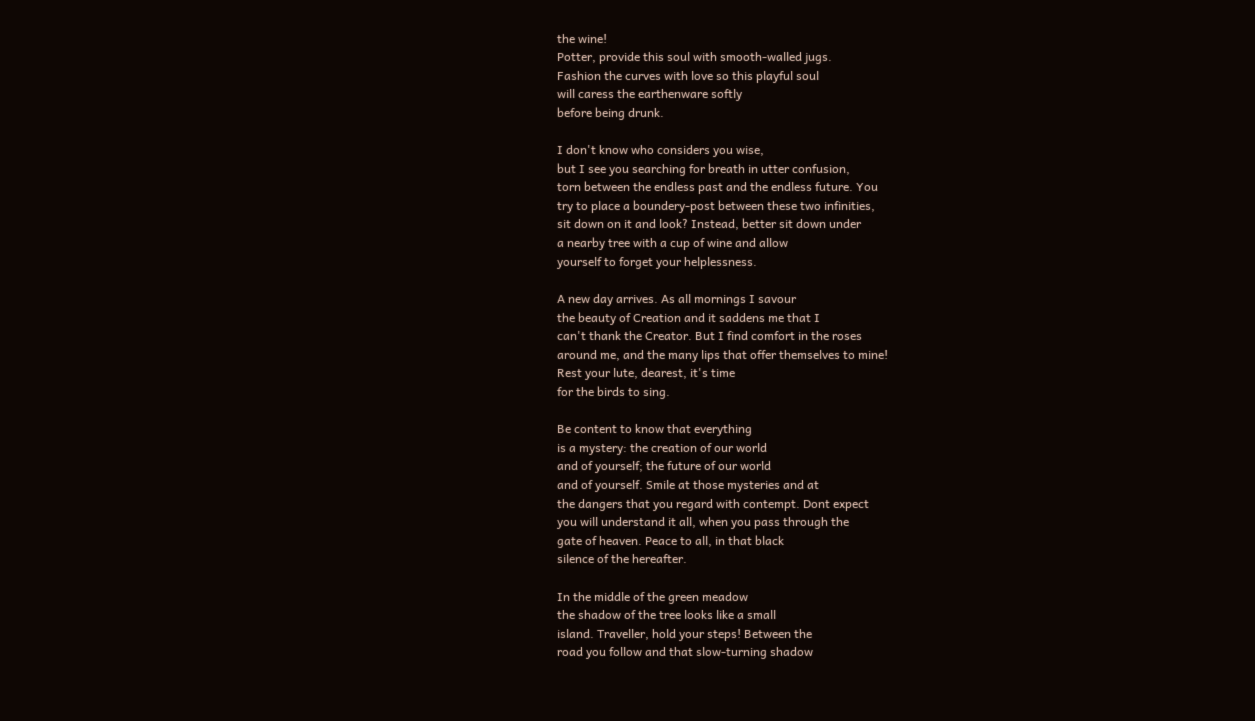the wine!
Potter, provide this soul with smooth-walled jugs.
Fashion the curves with love so this playful soul
will caress the earthenware softly
before being drunk.

I don't know who considers you wise,
but I see you searching for breath in utter confusion,
torn between the endless past and the endless future. You
try to place a boundery-post between these two infinities,
sit down on it and look? Instead, better sit down under
a nearby tree with a cup of wine and allow
yourself to forget your helplessness.

A new day arrives. As all mornings I savour
the beauty of Creation and it saddens me that I
can't thank the Creator. But I find comfort in the roses
around me, and the many lips that offer themselves to mine!
Rest your lute, dearest, it's time
for the birds to sing.

Be content to know that everything
is a mystery: the creation of our world
and of yourself; the future of our world
and of yourself. Smile at those mysteries and at
the dangers that you regard with contempt. Dont expect
you will understand it all, when you pass through the
gate of heaven. Peace to all, in that black
silence of the hereafter.

In the middle of the green meadow
the shadow of the tree looks like a small
island. Traveller, hold your steps! Between the
road you follow and that slow-turning shadow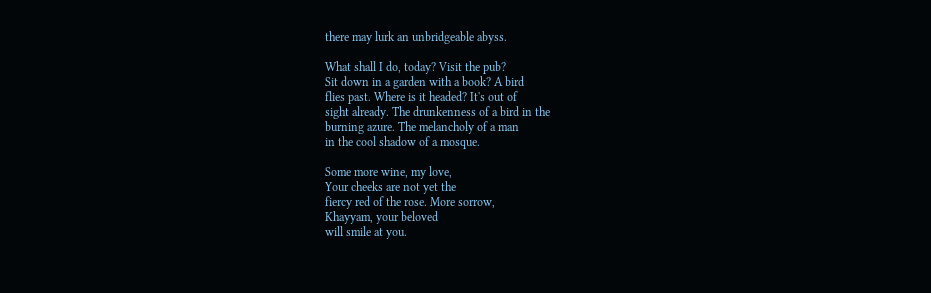there may lurk an unbridgeable abyss.

What shall I do, today? Visit the pub?
Sit down in a garden with a book? A bird
flies past. Where is it headed? It's out of
sight already. The drunkenness of a bird in the
burning azure. The melancholy of a man
in the cool shadow of a mosque.

Some more wine, my love,
Your cheeks are not yet the
fiercy red of the rose. More sorrow,
Khayyam, your beloved
will smile at you.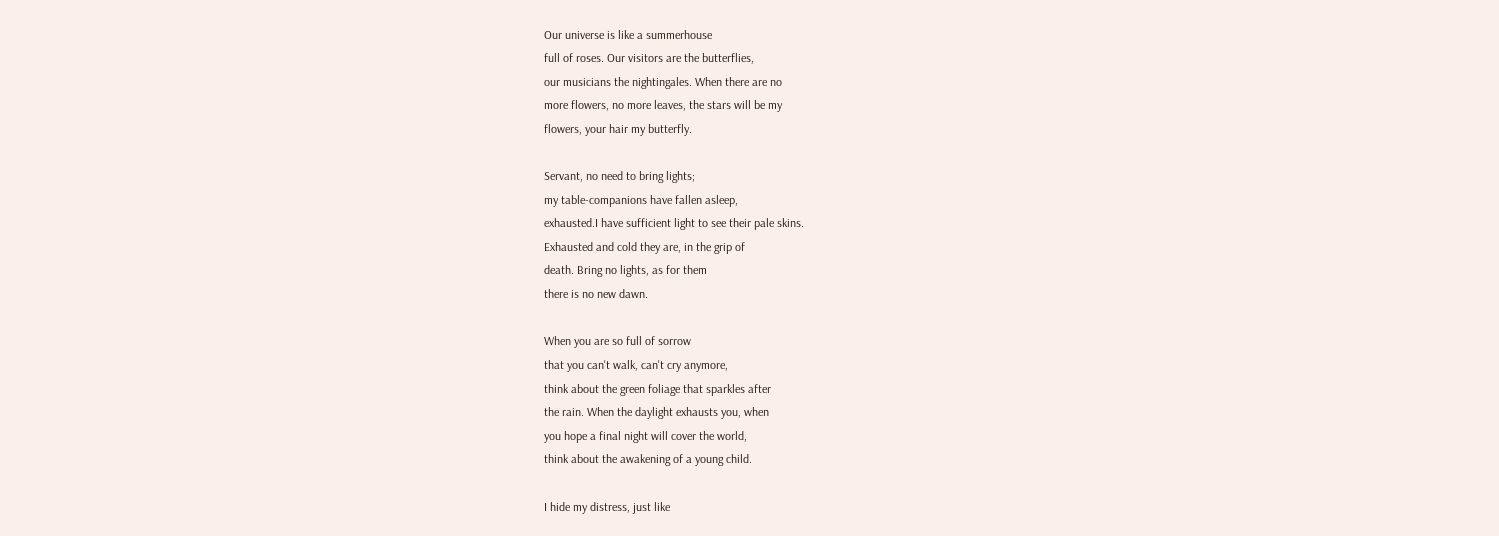Our universe is like a summerhouse
full of roses. Our visitors are the butterflies,
our musicians the nightingales. When there are no
more flowers, no more leaves, the stars will be my
flowers, your hair my butterfly.

Servant, no need to bring lights;
my table-companions have fallen asleep,
exhausted.I have sufficient light to see their pale skins.
Exhausted and cold they are, in the grip of
death. Bring no lights, as for them
there is no new dawn.

When you are so full of sorrow
that you can't walk, can't cry anymore,
think about the green foliage that sparkles after
the rain. When the daylight exhausts you, when
you hope a final night will cover the world,
think about the awakening of a young child.

I hide my distress, just like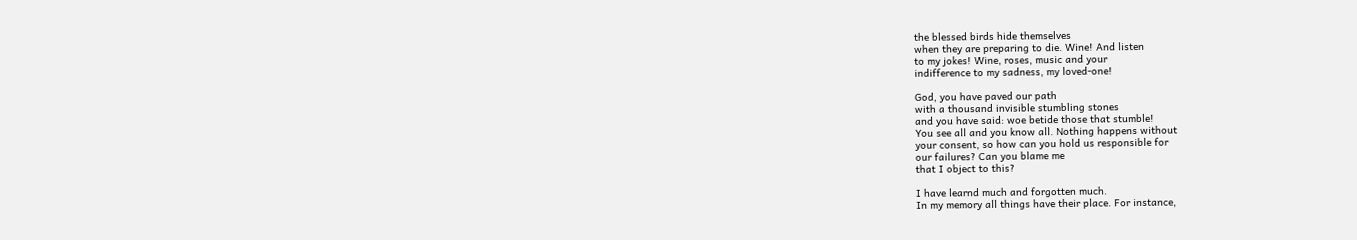the blessed birds hide themselves
when they are preparing to die. Wine! And listen
to my jokes! Wine, roses, music and your
indifference to my sadness, my loved-one!

God, you have paved our path
with a thousand invisible stumbling stones
and you have said: woe betide those that stumble!
You see all and you know all. Nothing happens without
your consent, so how can you hold us responsible for
our failures? Can you blame me
that I object to this?

I have learnd much and forgotten much.
In my memory all things have their place. For instance,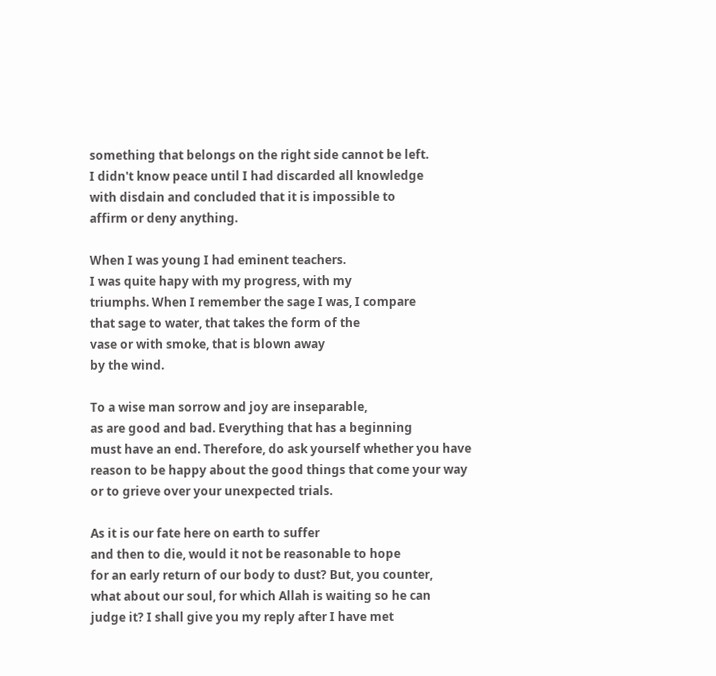something that belongs on the right side cannot be left.
I didn't know peace until I had discarded all knowledge
with disdain and concluded that it is impossible to
affirm or deny anything.

When I was young I had eminent teachers.
I was quite hapy with my progress, with my
triumphs. When I remember the sage I was, I compare
that sage to water, that takes the form of the
vase or with smoke, that is blown away
by the wind.

To a wise man sorrow and joy are inseparable,
as are good and bad. Everything that has a beginning
must have an end. Therefore, do ask yourself whether you have
reason to be happy about the good things that come your way
or to grieve over your unexpected trials.

As it is our fate here on earth to suffer
and then to die, would it not be reasonable to hope
for an early return of our body to dust? But, you counter,
what about our soul, for which Allah is waiting so he can
judge it? I shall give you my reply after I have met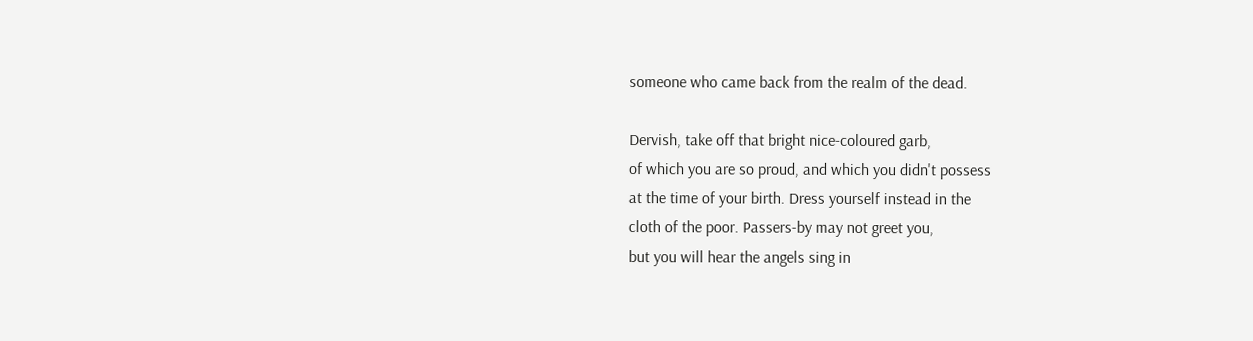someone who came back from the realm of the dead.

Dervish, take off that bright nice-coloured garb,
of which you are so proud, and which you didn't possess
at the time of your birth. Dress yourself instead in the
cloth of the poor. Passers-by may not greet you,
but you will hear the angels sing in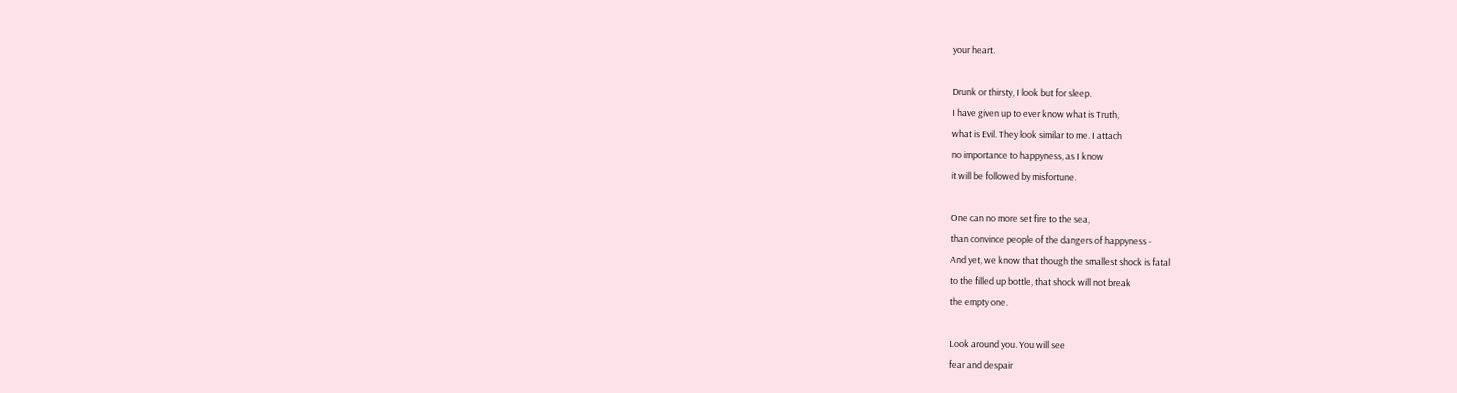your heart.

Drunk or thirsty, I look but for sleep.
I have given up to ever know what is Truth,
what is Evil. They look similar to me. I attach
no importance to happyness, as I know
it will be followed by misfortune.

One can no more set fire to the sea,
than convince people of the dangers of happyness -
And yet, we know that though the smallest shock is fatal
to the filled up bottle, that shock will not break
the empty one.

Look around you. You will see
fear and despair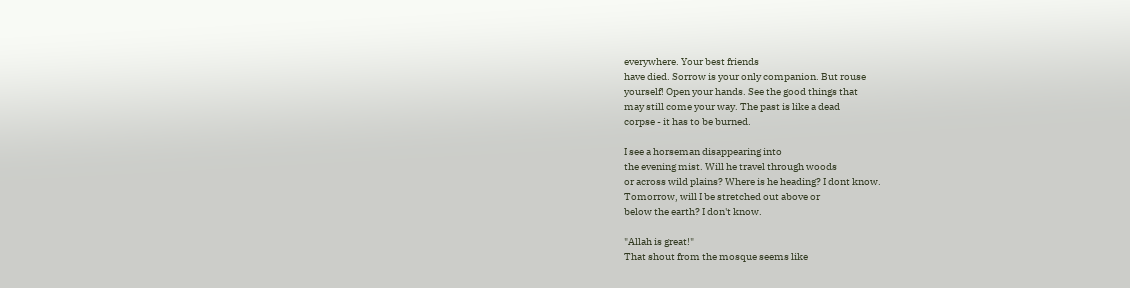everywhere. Your best friends
have died. Sorrow is your only companion. But rouse
yourself! Open your hands. See the good things that
may still come your way. The past is like a dead
corpse - it has to be burned.

I see a horseman disappearing into
the evening mist. Will he travel through woods
or across wild plains? Where is he heading? I dont know.
Tomorrow, will I be stretched out above or
below the earth? I don't know.

"Allah is great!"
That shout from the mosque seems like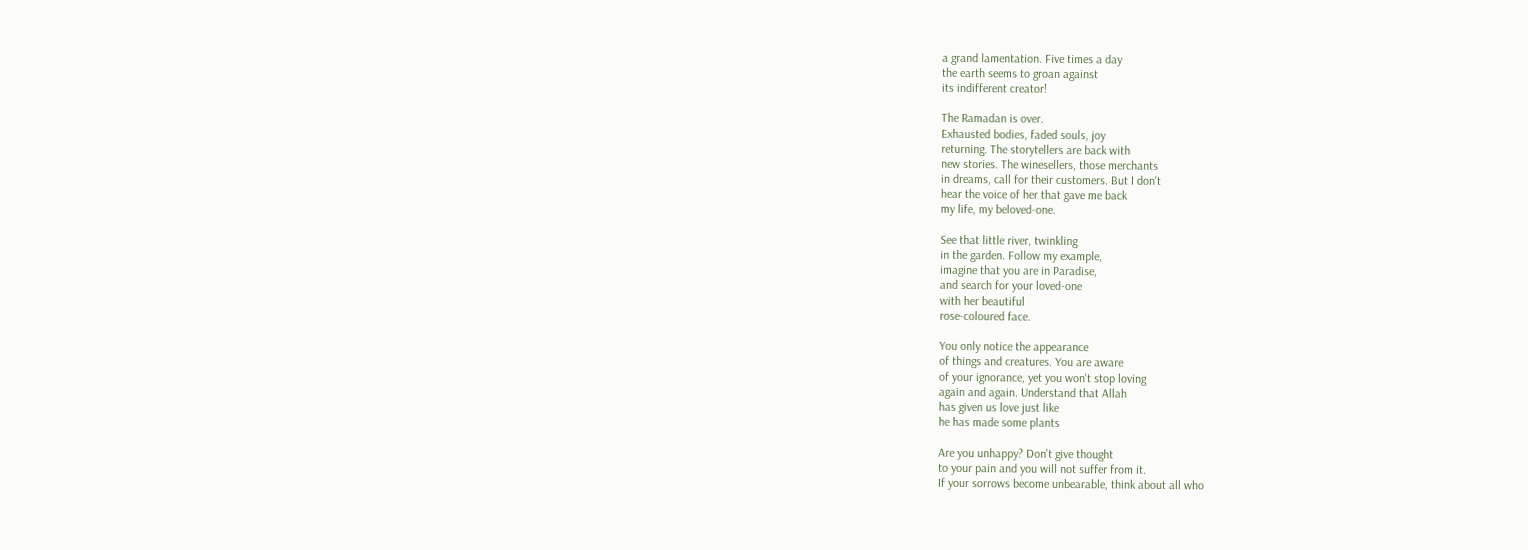a grand lamentation. Five times a day
the earth seems to groan against
its indifferent creator!

The Ramadan is over.
Exhausted bodies, faded souls, joy
returning. The storytellers are back with
new stories. The winesellers, those merchants
in dreams, call for their customers. But I don't
hear the voice of her that gave me back
my life, my beloved-one.

See that little river, twinkling
in the garden. Follow my example,
imagine that you are in Paradise,
and search for your loved-one
with her beautiful
rose-coloured face.

You only notice the appearance
of things and creatures. You are aware
of your ignorance, yet you won't stop loving
again and again. Understand that Allah
has given us love just like
he has made some plants

Are you unhappy? Don't give thought
to your pain and you will not suffer from it.
If your sorrows become unbearable, think about all who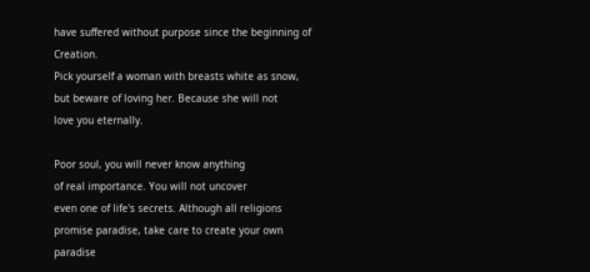have suffered without purpose since the beginning of Creation.
Pick yourself a woman with breasts white as snow,
but beware of loving her. Because she will not
love you eternally.

Poor soul, you will never know anything
of real importance. You will not uncover
even one of life's secrets. Although all religions
promise paradise, take care to create your own
paradise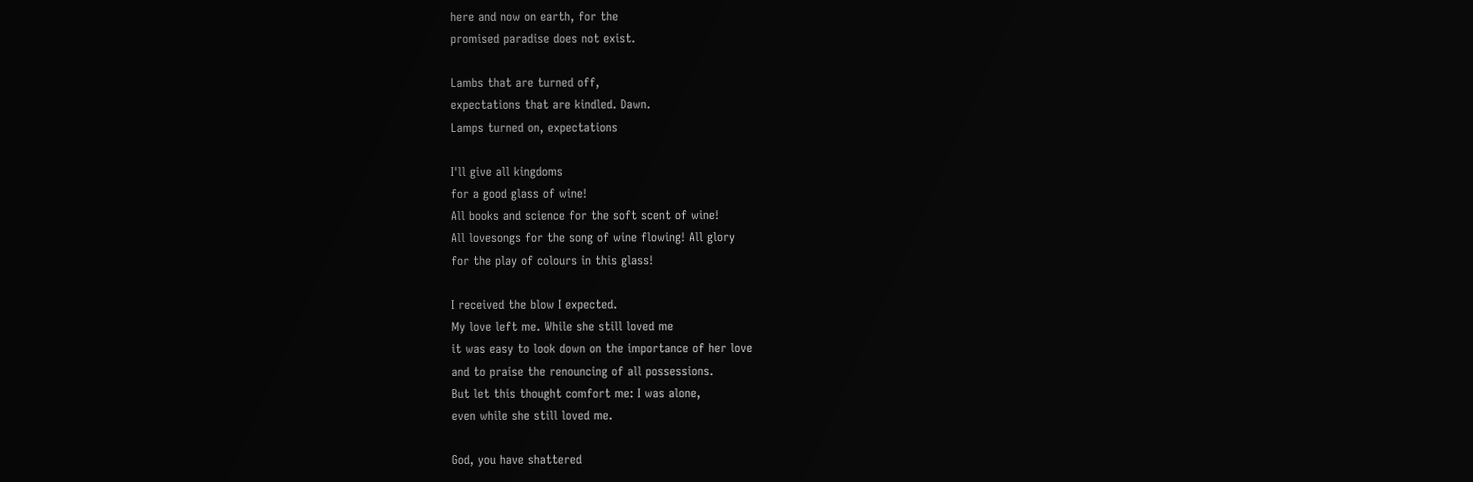here and now on earth, for the
promised paradise does not exist.

Lambs that are turned off,
expectations that are kindled. Dawn.
Lamps turned on, expectations

I'll give all kingdoms
for a good glass of wine!
All books and science for the soft scent of wine!
All lovesongs for the song of wine flowing! All glory
for the play of colours in this glass!

I received the blow I expected.
My love left me. While she still loved me
it was easy to look down on the importance of her love
and to praise the renouncing of all possessions.
But let this thought comfort me: I was alone,
even while she still loved me.

God, you have shattered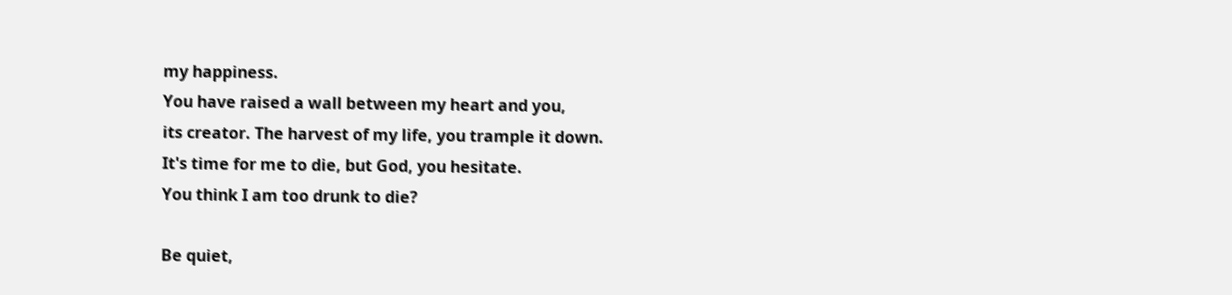my happiness.
You have raised a wall between my heart and you,
its creator. The harvest of my life, you trample it down.
It's time for me to die, but God, you hesitate.
You think I am too drunk to die?

Be quiet,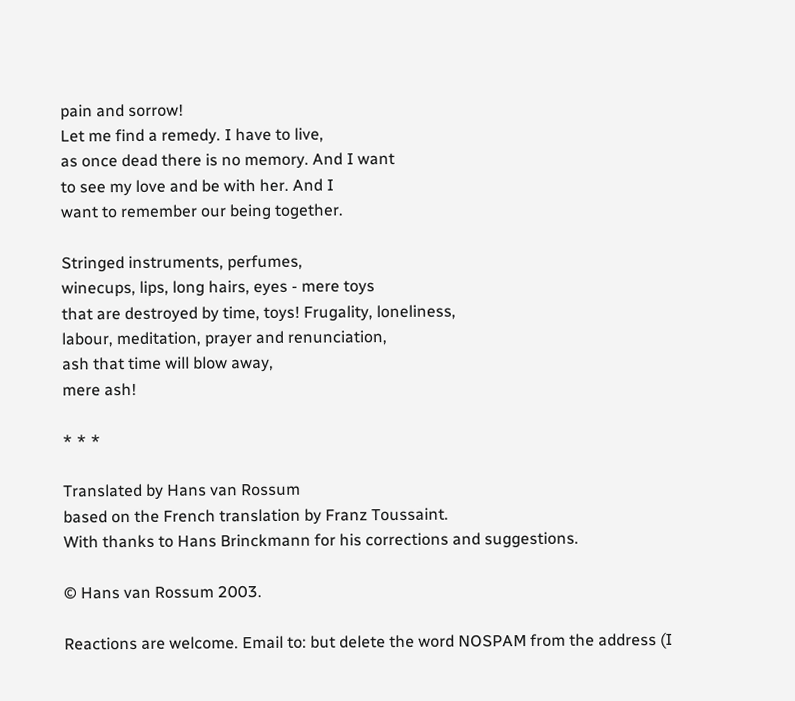pain and sorrow!
Let me find a remedy. I have to live,
as once dead there is no memory. And I want
to see my love and be with her. And I
want to remember our being together.

Stringed instruments, perfumes,
winecups, lips, long hairs, eyes - mere toys
that are destroyed by time, toys! Frugality, loneliness,
labour, meditation, prayer and renunciation,
ash that time will blow away,
mere ash!

* * *

Translated by Hans van Rossum
based on the French translation by Franz Toussaint.
With thanks to Hans Brinckmann for his corrections and suggestions.

© Hans van Rossum 2003.

Reactions are welcome. Email to: but delete the word NOSPAM from the address (I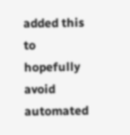added this to hopefully avoid automated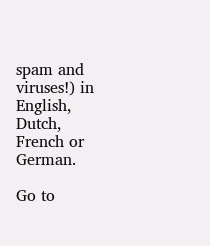spam and viruses!) in English, Dutch, French or German.

Go to